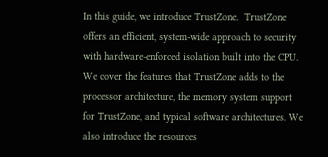In this guide, we introduce TrustZone.  TrustZone offers an efficient, system-wide approach to security with hardware-enforced isolation built into the CPU. We cover the features that TrustZone adds to the processor architecture, the memory system support for TrustZone, and typical software architectures. We also introduce the resources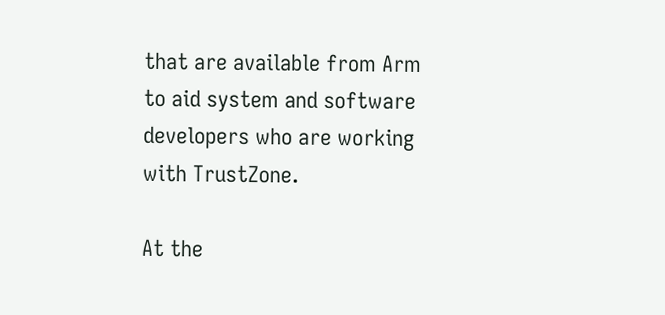that are available from Arm to aid system and software developers who are working with TrustZone.

At the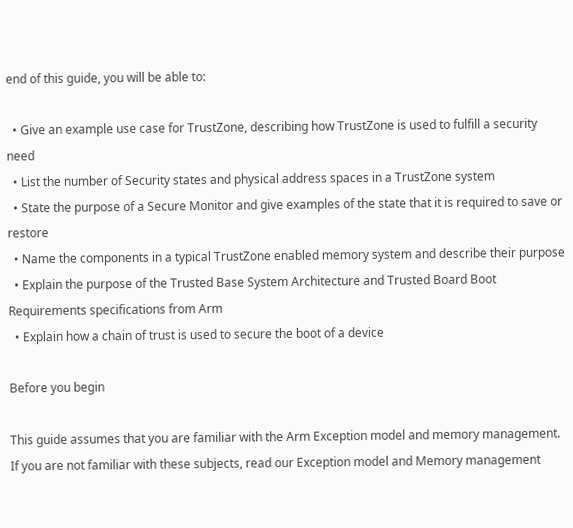end of this guide, you will be able to:

  • Give an example use case for TrustZone, describing how TrustZone is used to fulfill a security need
  • List the number of Security states and physical address spaces in a TrustZone system
  • State the purpose of a Secure Monitor and give examples of the state that it is required to save or restore
  • Name the components in a typical TrustZone enabled memory system and describe their purpose
  • Explain the purpose of the Trusted Base System Architecture and Trusted Board Boot Requirements specifications from Arm
  • Explain how a chain of trust is used to secure the boot of a device

Before you begin

This guide assumes that you are familiar with the Arm Exception model and memory management. If you are not familiar with these subjects, read our Exception model and Memory management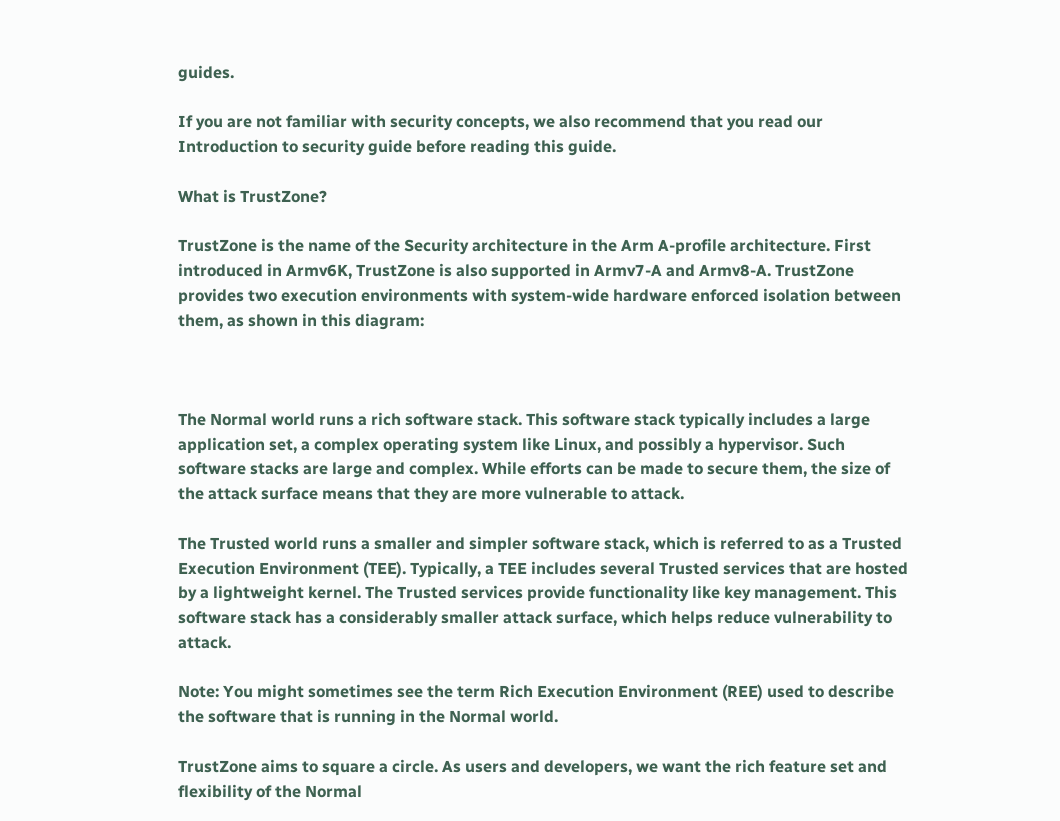guides.

If you are not familiar with security concepts, we also recommend that you read our Introduction to security guide before reading this guide.

What is TrustZone?

TrustZone is the name of the Security architecture in the Arm A-profile architecture. First introduced in Armv6K, TrustZone is also supported in Armv7-A and Armv8-A. TrustZone provides two execution environments with system-wide hardware enforced isolation between them, as shown in this diagram:



The Normal world runs a rich software stack. This software stack typically includes a large application set, a complex operating system like Linux, and possibly a hypervisor. Such software stacks are large and complex. While efforts can be made to secure them, the size of the attack surface means that they are more vulnerable to attack.

The Trusted world runs a smaller and simpler software stack, which is referred to as a Trusted Execution Environment (TEE). Typically, a TEE includes several Trusted services that are hosted by a lightweight kernel. The Trusted services provide functionality like key management. This software stack has a considerably smaller attack surface, which helps reduce vulnerability to attack.

Note: You might sometimes see the term Rich Execution Environment (REE) used to describe the software that is running in the Normal world.

TrustZone aims to square a circle. As users and developers, we want the rich feature set and flexibility of the Normal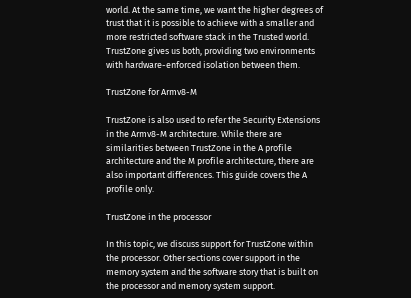world. At the same time, we want the higher degrees of trust that it is possible to achieve with a smaller and more restricted software stack in the Trusted world. TrustZone gives us both, providing two environments with hardware-enforced isolation between them.

TrustZone for Armv8-M

TrustZone is also used to refer the Security Extensions in the Armv8-M architecture. While there are similarities between TrustZone in the A profile architecture and the M profile architecture, there are also important differences. This guide covers the A profile only.

TrustZone in the processor

In this topic, we discuss support for TrustZone within the processor. Other sections cover support in the memory system and the software story that is built on the processor and memory system support.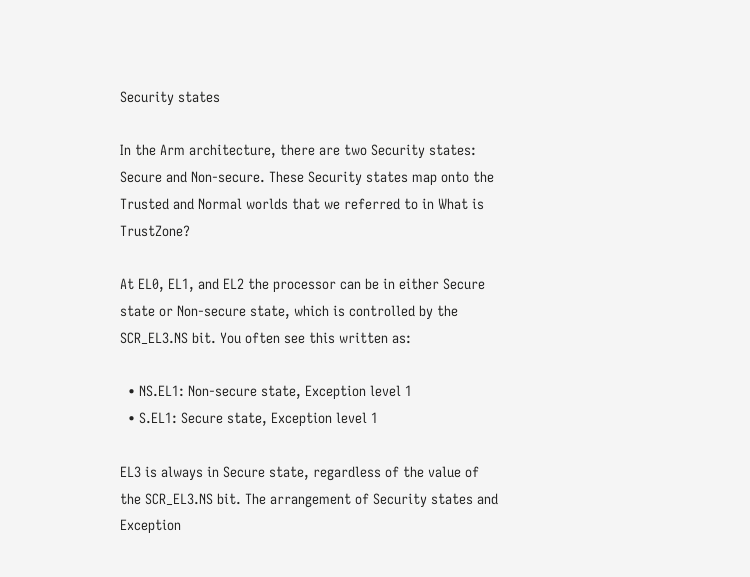Security states

In the Arm architecture, there are two Security states: Secure and Non-secure. These Security states map onto the Trusted and Normal worlds that we referred to in What is TrustZone?

At EL0, EL1, and EL2 the processor can be in either Secure state or Non-secure state, which is controlled by the SCR_EL3.NS bit. You often see this written as:

  • NS.EL1: Non-secure state, Exception level 1
  • S.EL1: Secure state, Exception level 1

EL3 is always in Secure state, regardless of the value of the SCR_EL3.NS bit. The arrangement of Security states and Exception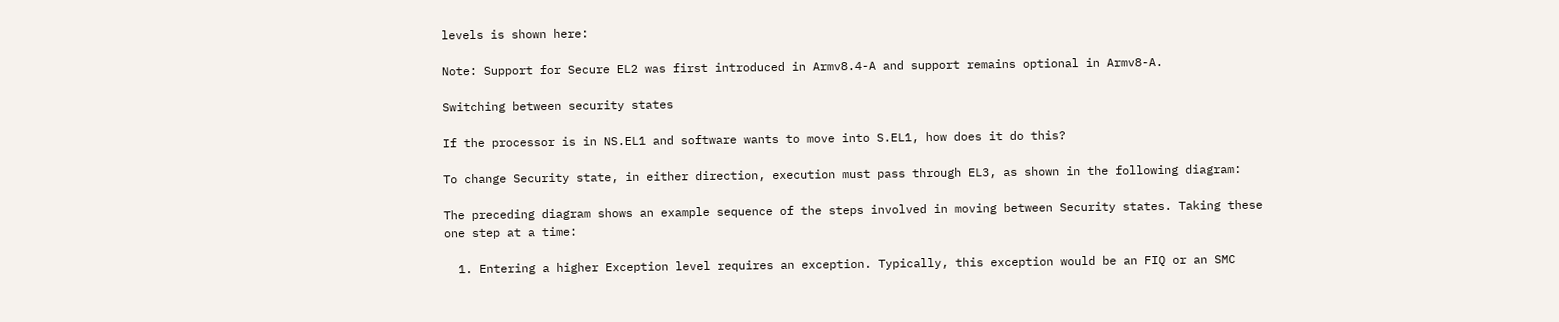levels is shown here:

Note: Support for Secure EL2 was first introduced in Armv8.4-A and support remains optional in Armv8-A.

Switching between security states

If the processor is in NS.EL1 and software wants to move into S.EL1, how does it do this?

To change Security state, in either direction, execution must pass through EL3, as shown in the following diagram:

The preceding diagram shows an example sequence of the steps involved in moving between Security states. Taking these one step at a time:

  1. Entering a higher Exception level requires an exception. Typically, this exception would be an FIQ or an SMC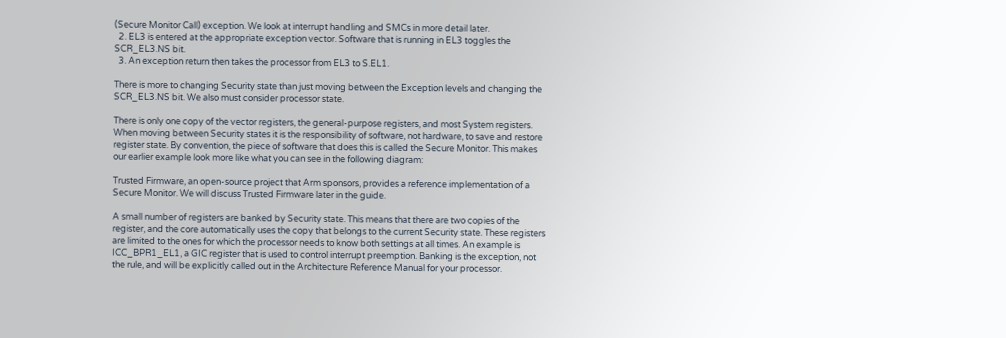(Secure Monitor Call) exception. We look at interrupt handling and SMCs in more detail later.
  2. EL3 is entered at the appropriate exception vector. Software that is running in EL3 toggles the SCR_EL3.NS bit.
  3. An exception return then takes the processor from EL3 to S.EL1.

There is more to changing Security state than just moving between the Exception levels and changing the SCR_EL3.NS bit. We also must consider processor state.

There is only one copy of the vector registers, the general-purpose registers, and most System registers. When moving between Security states it is the responsibility of software, not hardware, to save and restore register state. By convention, the piece of software that does this is called the Secure Monitor. This makes our earlier example look more like what you can see in the following diagram:

Trusted Firmware, an open-source project that Arm sponsors, provides a reference implementation of a Secure Monitor. We will discuss Trusted Firmware later in the guide.

A small number of registers are banked by Security state. This means that there are two copies of the register, and the core automatically uses the copy that belongs to the current Security state. These registers are limited to the ones for which the processor needs to know both settings at all times. An example is ICC_BPR1_EL1, a GIC register that is used to control interrupt preemption. Banking is the exception, not the rule, and will be explicitly called out in the Architecture Reference Manual for your processor.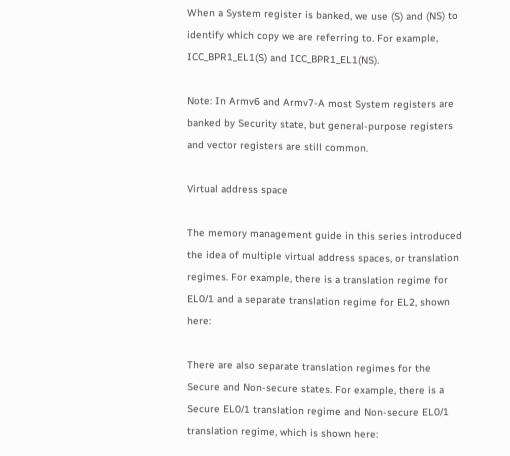When a System register is banked, we use (S) and (NS) to identify which copy we are referring to. For example, ICC_BPR1_EL1(S) and ICC_BPR1_EL1(NS).

Note: In Armv6 and Armv7-A most System registers are banked by Security state, but general-purpose registers and vector registers are still common.

Virtual address space

The memory management guide in this series introduced the idea of multiple virtual address spaces, or translation regimes. For example, there is a translation regime for EL0/1 and a separate translation regime for EL2, shown here:

There are also separate translation regimes for the Secure and Non-secure states. For example, there is a Secure EL0/1 translation regime and Non-secure EL0/1 translation regime, which is shown here: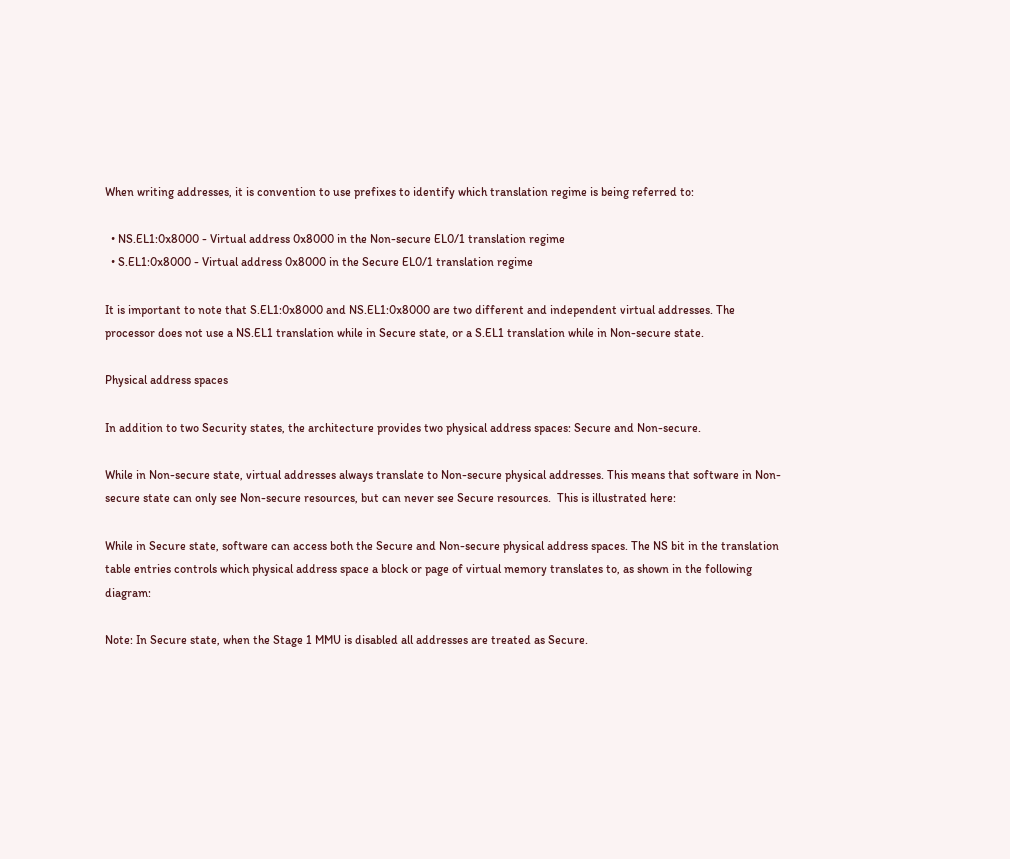When writing addresses, it is convention to use prefixes to identify which translation regime is being referred to:

  • NS.EL1:0x8000 - Virtual address 0x8000 in the Non-secure EL0/1 translation regime
  • S.EL1:0x8000 - Virtual address 0x8000 in the Secure EL0/1 translation regime

It is important to note that S.EL1:0x8000 and NS.EL1:0x8000 are two different and independent virtual addresses. The processor does not use a NS.EL1 translation while in Secure state, or a S.EL1 translation while in Non-secure state.

Physical address spaces

In addition to two Security states, the architecture provides two physical address spaces: Secure and Non-secure.

While in Non-secure state, virtual addresses always translate to Non-secure physical addresses. This means that software in Non-secure state can only see Non-secure resources, but can never see Secure resources.  This is illustrated here:

While in Secure state, software can access both the Secure and Non-secure physical address spaces. The NS bit in the translation table entries controls which physical address space a block or page of virtual memory translates to, as shown in the following diagram:

Note: In Secure state, when the Stage 1 MMU is disabled all addresses are treated as Secure.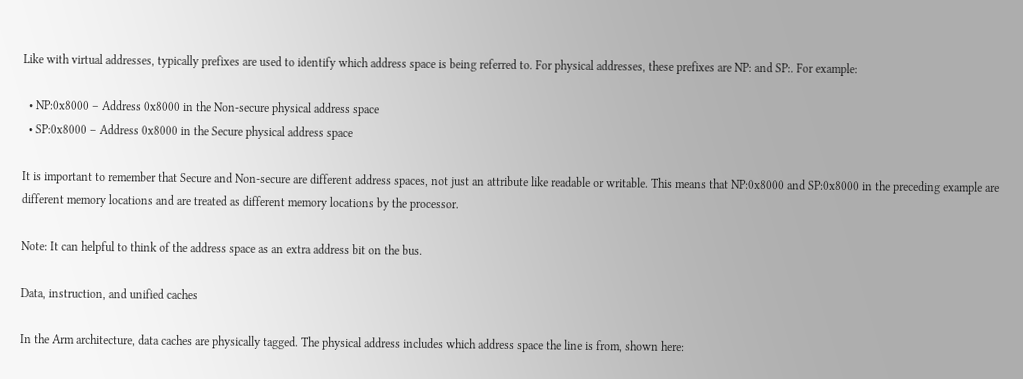Like with virtual addresses, typically prefixes are used to identify which address space is being referred to. For physical addresses, these prefixes are NP: and SP:. For example:

  • NP:0x8000 – Address 0x8000 in the Non-secure physical address space
  • SP:0x8000 – Address 0x8000 in the Secure physical address space

It is important to remember that Secure and Non-secure are different address spaces, not just an attribute like readable or writable. This means that NP:0x8000 and SP:0x8000 in the preceding example are different memory locations and are treated as different memory locations by the processor.

Note: It can helpful to think of the address space as an extra address bit on the bus.

Data, instruction, and unified caches

In the Arm architecture, data caches are physically tagged. The physical address includes which address space the line is from, shown here: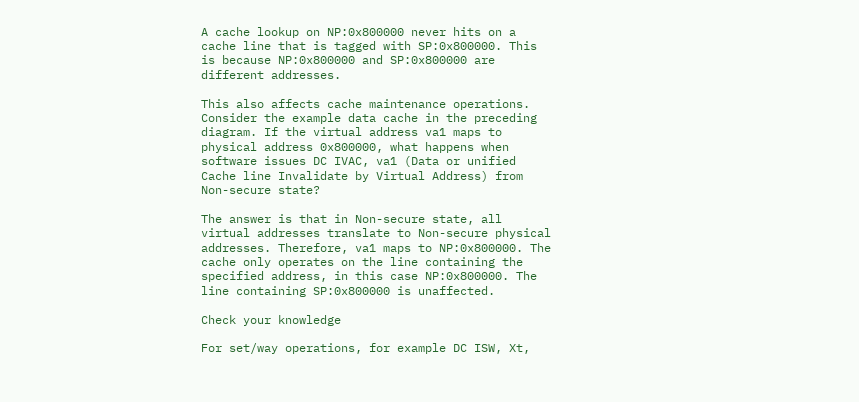A cache lookup on NP:0x800000 never hits on a cache line that is tagged with SP:0x800000. This is because NP:0x800000 and SP:0x800000 are different addresses.

This also affects cache maintenance operations. Consider the example data cache in the preceding diagram. If the virtual address va1 maps to physical address 0x800000, what happens when software issues DC IVAC, va1 (Data or unified Cache line Invalidate by Virtual Address) from Non-secure state?

The answer is that in Non-secure state, all virtual addresses translate to Non-secure physical addresses. Therefore, va1 maps to NP:0x800000. The cache only operates on the line containing the specified address, in this case NP:0x800000. The line containing SP:0x800000 is unaffected.

Check your knowledge

For set/way operations, for example DC ISW, Xt,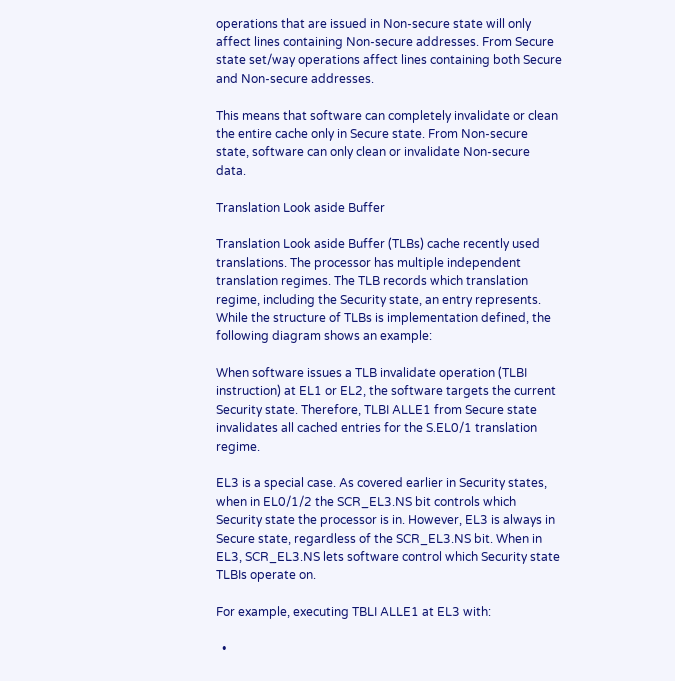operations that are issued in Non-secure state will only affect lines containing Non-secure addresses. From Secure state set/way operations affect lines containing both Secure and Non-secure addresses.

This means that software can completely invalidate or clean the entire cache only in Secure state. From Non-secure state, software can only clean or invalidate Non-secure data.

Translation Look aside Buffer

Translation Look aside Buffer (TLBs) cache recently used translations. The processor has multiple independent translation regimes. The TLB records which translation regime, including the Security state, an entry represents. While the structure of TLBs is implementation defined, the following diagram shows an example:

When software issues a TLB invalidate operation (TLBI instruction) at EL1 or EL2, the software targets the current Security state. Therefore, TLBI ALLE1 from Secure state invalidates all cached entries for the S.EL0/1 translation regime.

EL3 is a special case. As covered earlier in Security states, when in EL0/1/2 the SCR_EL3.NS bit controls which Security state the processor is in. However, EL3 is always in Secure state, regardless of the SCR_EL3.NS bit. When in EL3, SCR_EL3.NS lets software control which Security state TLBIs operate on.

For example, executing TBLI ALLE1 at EL3 with:

  •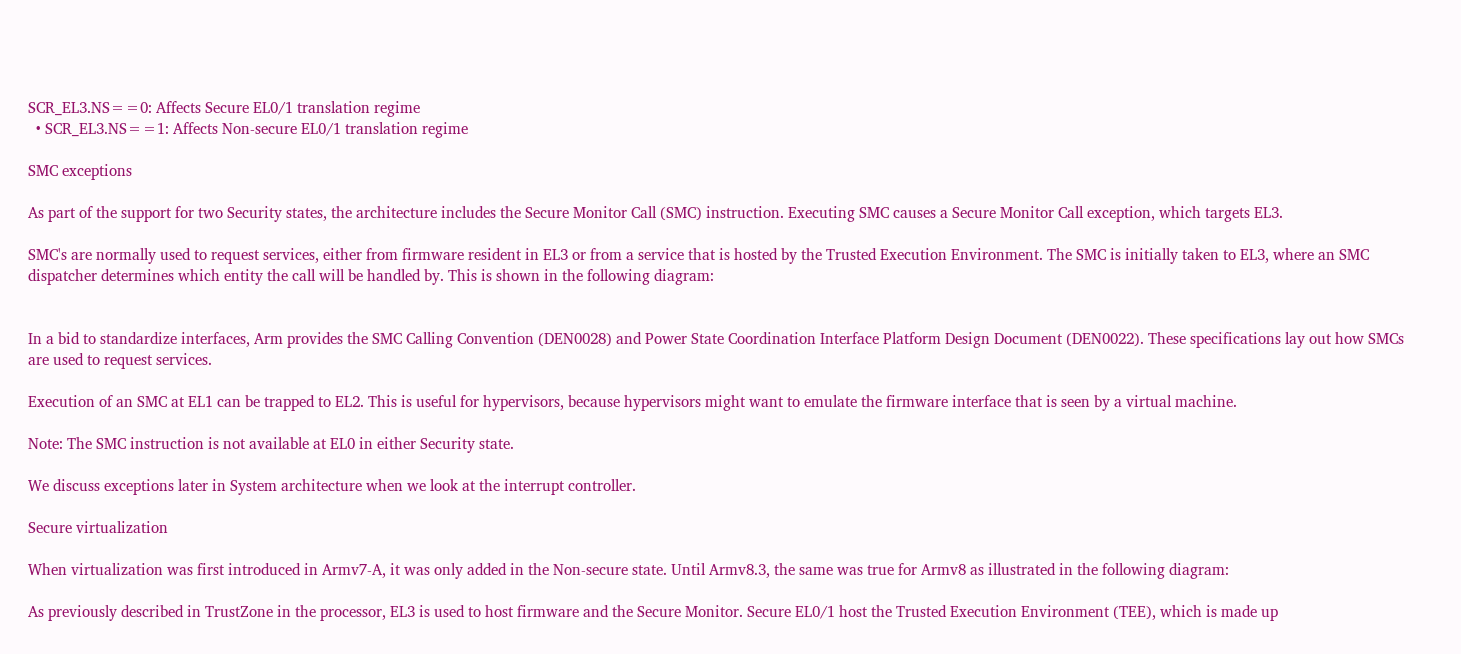SCR_EL3.NS==0: Affects Secure EL0/1 translation regime
  • SCR_EL3.NS==1: Affects Non-secure EL0/1 translation regime

SMC exceptions

As part of the support for two Security states, the architecture includes the Secure Monitor Call (SMC) instruction. Executing SMC causes a Secure Monitor Call exception, which targets EL3.

SMC's are normally used to request services, either from firmware resident in EL3 or from a service that is hosted by the Trusted Execution Environment. The SMC is initially taken to EL3, where an SMC dispatcher determines which entity the call will be handled by. This is shown in the following diagram:


In a bid to standardize interfaces, Arm provides the SMC Calling Convention (DEN0028) and Power State Coordination Interface Platform Design Document (DEN0022). These specifications lay out how SMCs are used to request services.

Execution of an SMC at EL1 can be trapped to EL2. This is useful for hypervisors, because hypervisors might want to emulate the firmware interface that is seen by a virtual machine.

Note: The SMC instruction is not available at EL0 in either Security state.

We discuss exceptions later in System architecture when we look at the interrupt controller.

Secure virtualization

When virtualization was first introduced in Armv7-A, it was only added in the Non-secure state. Until Armv8.3, the same was true for Armv8 as illustrated in the following diagram:

As previously described in TrustZone in the processor, EL3 is used to host firmware and the Secure Monitor. Secure EL0/1 host the Trusted Execution Environment (TEE), which is made up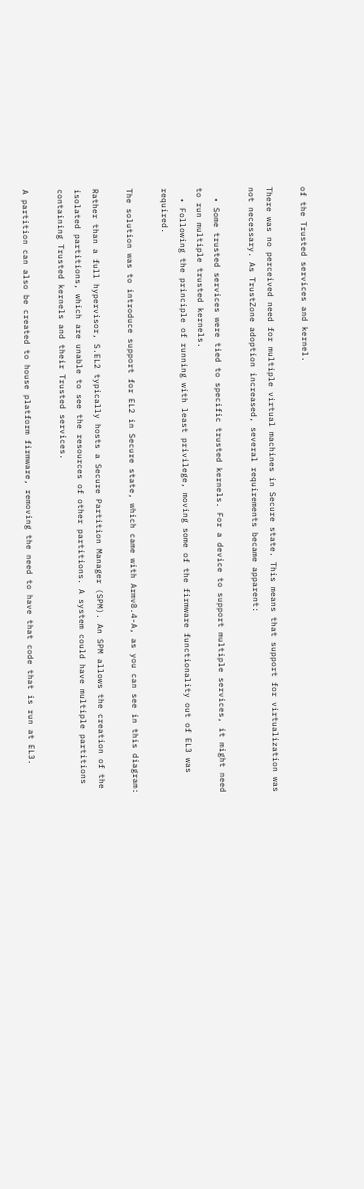of the Trusted services and kernel.

There was no perceived need for multiple virtual machines in Secure state. This means that support for virtualization was not necessary. As TrustZone adoption increased, several requirements became apparent:

  • Some trusted services were tied to specific trusted kernels. For a device to support multiple services, it might need to run multiple trusted kernels.
  • Following the principle of running with least privilege, moving some of the firmware functionality out of EL3 was required.

The solution was to introduce support for EL2 in Secure state, which came with Armv8.4-A, as you can see in this diagram:

Rather than a full hypervisor, S.EL2 typically hosts a Secure Partition Manager (SPM). An SPM allows the creation of the isolated partitions, which are unable to see the resources of other partitions. A system could have multiple partitions containing Trusted kernels and their Trusted services.

A partition can also be created to house platform firmware, removing the need to have that code that is run at EL3.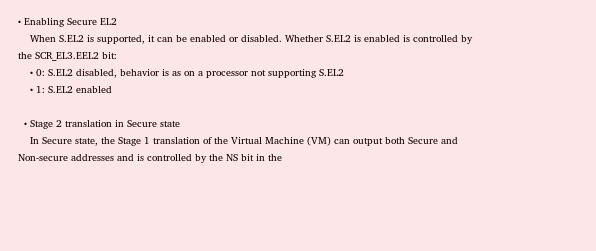• Enabling Secure EL2
    When S.EL2 is supported, it can be enabled or disabled. Whether S.EL2 is enabled is controlled by the SCR_EL3.EEL2 bit:
    • 0: S.EL2 disabled, behavior is as on a processor not supporting S.EL2
    • 1: S.EL2 enabled

  • Stage 2 translation in Secure state
    In Secure state, the Stage 1 translation of the Virtual Machine (VM) can output both Secure and Non-secure addresses and is controlled by the NS bit in the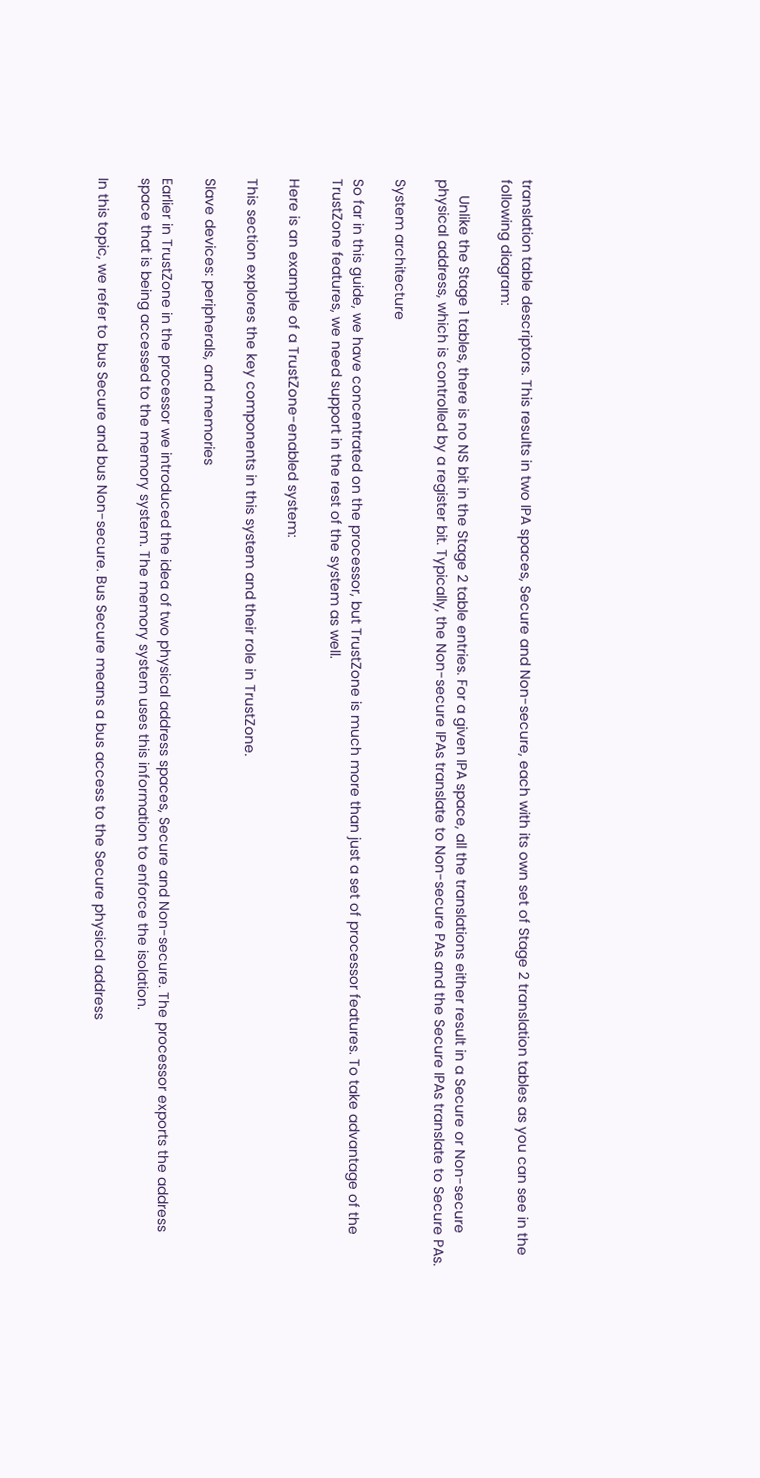translation table descriptors. This results in two IPA spaces, Secure and Non-secure, each with its own set of Stage 2 translation tables as you can see in the following diagram:

    Unlike the Stage 1 tables, there is no NS bit in the Stage 2 table entries. For a given IPA space, all the translations either result in a Secure or Non-secure physical address, which is controlled by a register bit. Typically, the Non-secure IPAs translate to Non-secure PAs and the Secure IPAs translate to Secure PAs.

System architecture

So far in this guide, we have concentrated on the processor, but TrustZone is much more than just a set of processor features. To take advantage of the TrustZone features, we need support in the rest of the system as well.

Here is an example of a TrustZone-enabled system:

This section explores the key components in this system and their role in TrustZone.

Slave devices: peripherals, and memories

Earlier in TrustZone in the processor we introduced the idea of two physical address spaces, Secure and Non-secure. The processor exports the address space that is being accessed to the memory system. The memory system uses this information to enforce the isolation.

In this topic, we refer to bus Secure and bus Non-secure. Bus Secure means a bus access to the Secure physical address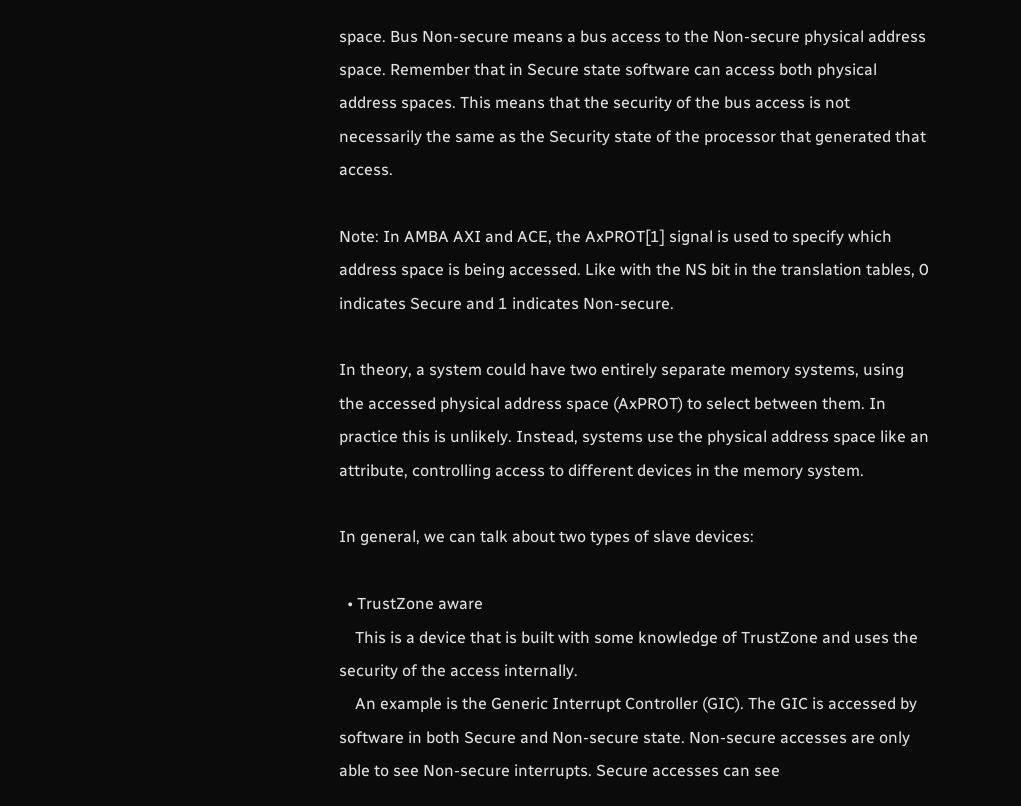space. Bus Non-secure means a bus access to the Non-secure physical address space. Remember that in Secure state software can access both physical address spaces. This means that the security of the bus access is not necessarily the same as the Security state of the processor that generated that access.

Note: In AMBA AXI and ACE, the AxPROT[1] signal is used to specify which address space is being accessed. Like with the NS bit in the translation tables, 0 indicates Secure and 1 indicates Non-secure.

In theory, a system could have two entirely separate memory systems, using the accessed physical address space (AxPROT) to select between them. In practice this is unlikely. Instead, systems use the physical address space like an attribute, controlling access to different devices in the memory system.

In general, we can talk about two types of slave devices:

  • TrustZone aware
    This is a device that is built with some knowledge of TrustZone and uses the security of the access internally.
    An example is the Generic Interrupt Controller (GIC). The GIC is accessed by software in both Secure and Non-secure state. Non-secure accesses are only able to see Non-secure interrupts. Secure accesses can see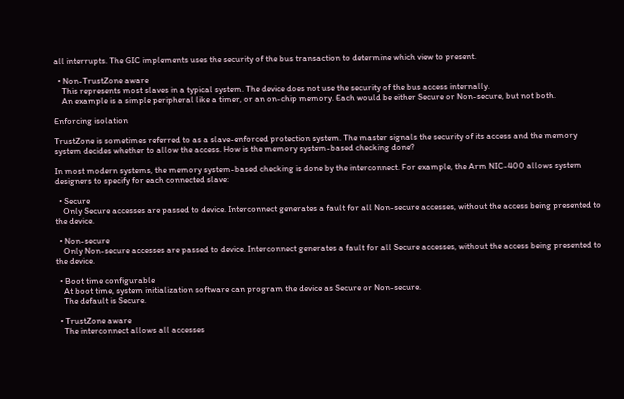all interrupts. The GIC implements uses the security of the bus transaction to determine which view to present.

  • Non-TrustZone aware
    This represents most slaves in a typical system. The device does not use the security of the bus access internally.
    An example is a simple peripheral like a timer, or an on-chip memory. Each would be either Secure or Non-secure, but not both.

Enforcing isolation

TrustZone is sometimes referred to as a slave-enforced protection system. The master signals the security of its access and the memory system decides whether to allow the access. How is the memory system-based checking done?

In most modern systems, the memory system-based checking is done by the interconnect. For example, the Arm NIC-400 allows system designers to specify for each connected slave:

  • Secure
    Only Secure accesses are passed to device. Interconnect generates a fault for all Non-secure accesses, without the access being presented to the device.

  • Non-secure
    Only Non-secure accesses are passed to device. Interconnect generates a fault for all Secure accesses, without the access being presented to the device.

  • Boot time configurable
    At boot time, system initialization software can program the device as Secure or Non-secure.
    The default is Secure.

  • TrustZone aware
    The interconnect allows all accesses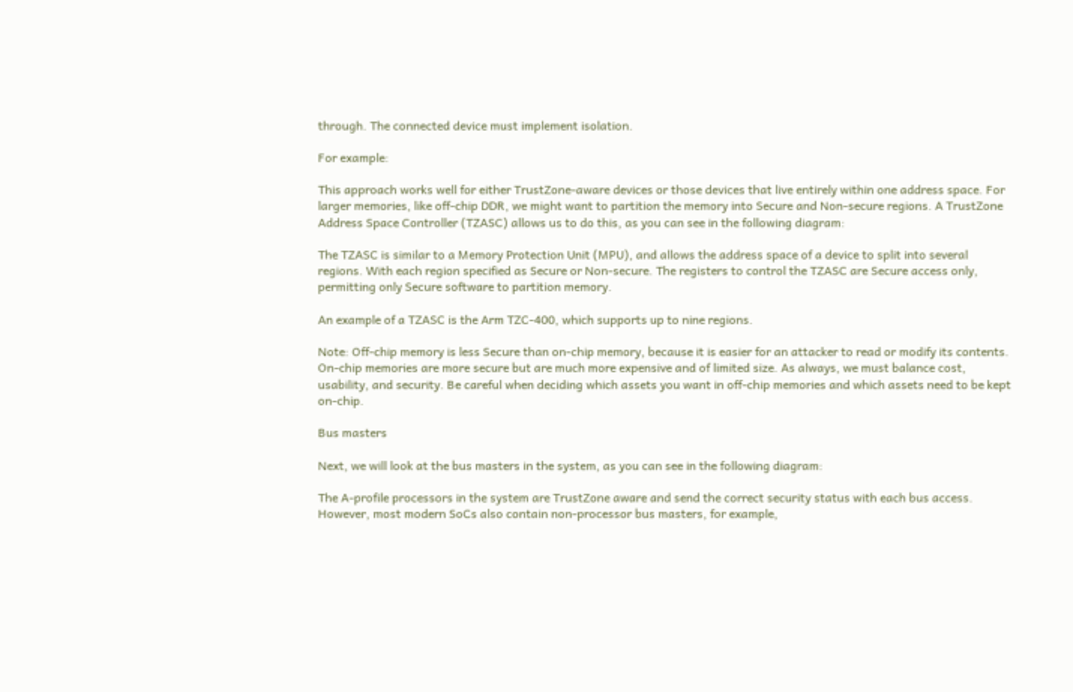through. The connected device must implement isolation.

For example:

This approach works well for either TrustZone-aware devices or those devices that live entirely within one address space. For larger memories, like off-chip DDR, we might want to partition the memory into Secure and Non-secure regions. A TrustZone Address Space Controller (TZASC) allows us to do this, as you can see in the following diagram:

The TZASC is similar to a Memory Protection Unit (MPU), and allows the address space of a device to split into several regions. With each region specified as Secure or Non-secure. The registers to control the TZASC are Secure access only, permitting only Secure software to partition memory.

An example of a TZASC is the Arm TZC-400, which supports up to nine regions.

Note: Off-chip memory is less Secure than on-chip memory, because it is easier for an attacker to read or modify its contents. On-chip memories are more secure but are much more expensive and of limited size. As always, we must balance cost, usability, and security. Be careful when deciding which assets you want in off-chip memories and which assets need to be kept on-chip.

Bus masters

Next, we will look at the bus masters in the system, as you can see in the following diagram:

The A-profile processors in the system are TrustZone aware and send the correct security status with each bus access. However, most modern SoCs also contain non-processor bus masters, for example,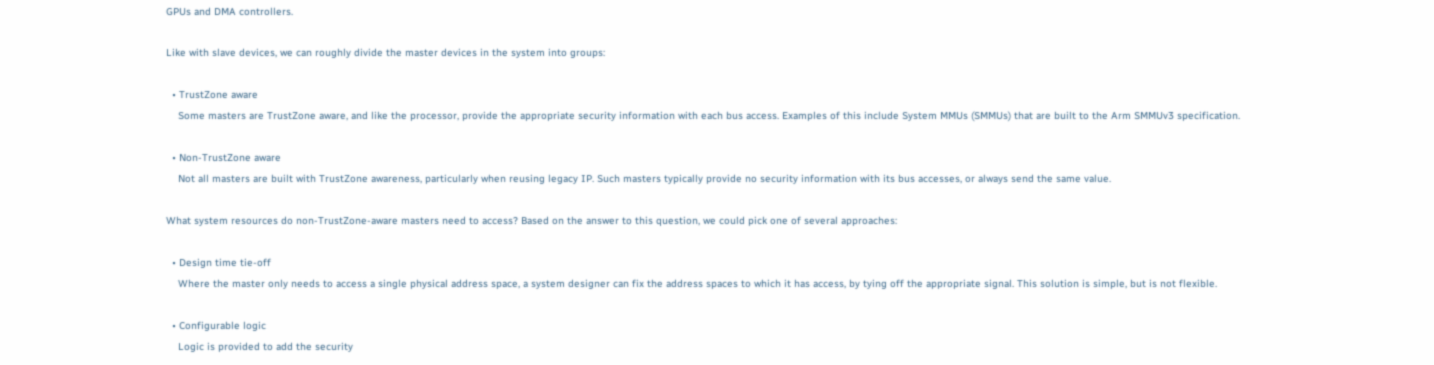GPUs and DMA controllers.

Like with slave devices, we can roughly divide the master devices in the system into groups:

  • TrustZone aware
    Some masters are TrustZone aware, and like the processor, provide the appropriate security information with each bus access. Examples of this include System MMUs (SMMUs) that are built to the Arm SMMUv3 specification.

  • Non-TrustZone aware
    Not all masters are built with TrustZone awareness, particularly when reusing legacy IP. Such masters typically provide no security information with its bus accesses, or always send the same value.

What system resources do non-TrustZone-aware masters need to access? Based on the answer to this question, we could pick one of several approaches:

  • Design time tie-off
    Where the master only needs to access a single physical address space, a system designer can fix the address spaces to which it has access, by tying off the appropriate signal. This solution is simple, but is not flexible.

  • Configurable logic
    Logic is provided to add the security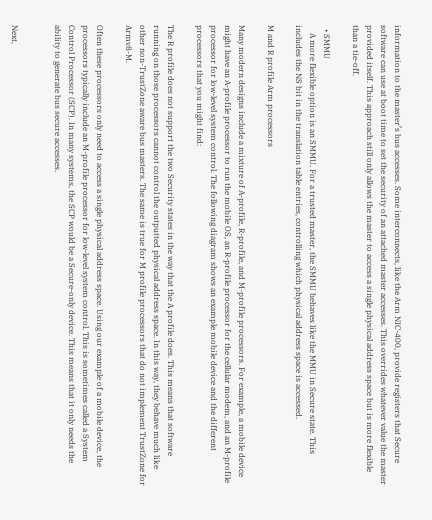information to the master’s bus accesses. Some interconnects, like the Arm NIC-400, provide registers that Secure software can use at boot time to set the security of an attached master accesses. This overrides whatever value the master provided itself. This approach still only allows the master to access a single physical address space but is more flexible than a tie-off.

  • SMMU
    A more flexible option is an SMMU. For a trusted master, the SMMU behaves like the MMU in Secure state. This includes the NS bit in the translation table entries, controlling which physical address space is accessed.

M and R profile Arm processors

Many modern designs include a mixture of A-profile, R-profile, and M-profile processors. For example, a mobile device might have an A-profile processor to run the mobile OS, an R-profile processor for the cellular modem, and an M-profile processor for low-level system control. The following diagram shows an example mobile device and the different processors that you might find:

The R profile does not support the two Security states in the way that the A profile does. This means that software running on those processors cannot control the outputted physical address space. In this way, they behave much like other non-TrustZone aware bus masters. The same is true for M profile processors that do not implement TrustZone for Armv8-M.

Often these processors only need to access a single physical address space. Using our example of a mobile device, the processors typically include an M-profile processor for low-level system control. This is sometimes called a System Control Processor (SCP). In many systems, the SCP would be a Secure-only device. This means that it only needs the ability to generate bus secure accesses.


Next,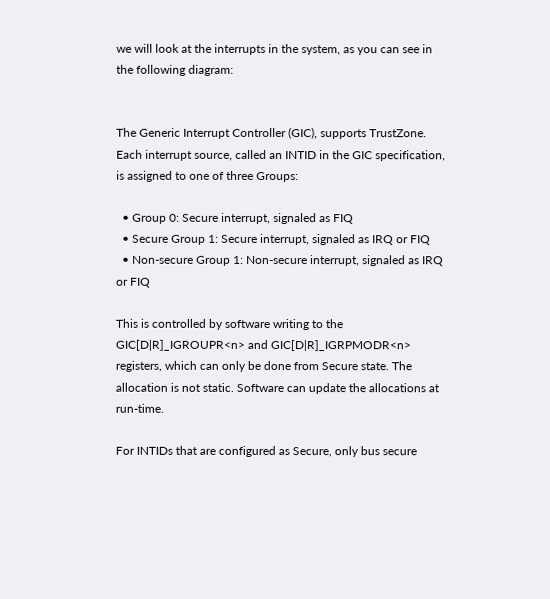we will look at the interrupts in the system, as you can see in the following diagram:


The Generic Interrupt Controller (GIC), supports TrustZone. Each interrupt source, called an INTID in the GIC specification, is assigned to one of three Groups:

  • Group 0: Secure interrupt, signaled as FIQ
  • Secure Group 1: Secure interrupt, signaled as IRQ or FIQ
  • Non-secure Group 1: Non-secure interrupt, signaled as IRQ or FIQ

This is controlled by software writing to the GIC[D|R]_IGROUPR<n> and GIC[D|R]_IGRPMODR<n> registers, which can only be done from Secure state. The allocation is not static. Software can update the allocations at run-time.

For INTIDs that are configured as Secure, only bus secure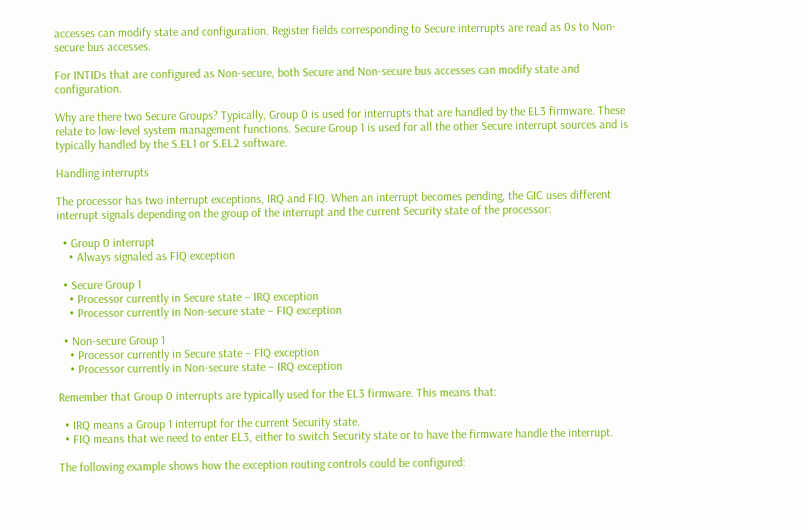accesses can modify state and configuration. Register fields corresponding to Secure interrupts are read as 0s to Non-secure bus accesses.

For INTIDs that are configured as Non-secure, both Secure and Non-secure bus accesses can modify state and configuration.

Why are there two Secure Groups? Typically, Group 0 is used for interrupts that are handled by the EL3 firmware. These relate to low-level system management functions. Secure Group 1 is used for all the other Secure interrupt sources and is typically handled by the S.EL1 or S.EL2 software.

Handling interrupts

The processor has two interrupt exceptions, IRQ and FIQ. When an interrupt becomes pending, the GIC uses different interrupt signals depending on the group of the interrupt and the current Security state of the processor:

  • Group 0 interrupt
    • Always signaled as FIQ exception

  • Secure Group 1
    • Processor currently in Secure state – IRQ exception
    • Processor currently in Non-secure state – FIQ exception

  • Non-secure Group 1
    • Processor currently in Secure state – FIQ exception
    • Processor currently in Non-secure state – IRQ exception

Remember that Group 0 interrupts are typically used for the EL3 firmware. This means that:

  • IRQ means a Group 1 interrupt for the current Security state.
  • FIQ means that we need to enter EL3, either to switch Security state or to have the firmware handle the interrupt.

The following example shows how the exception routing controls could be configured: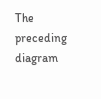The preceding diagram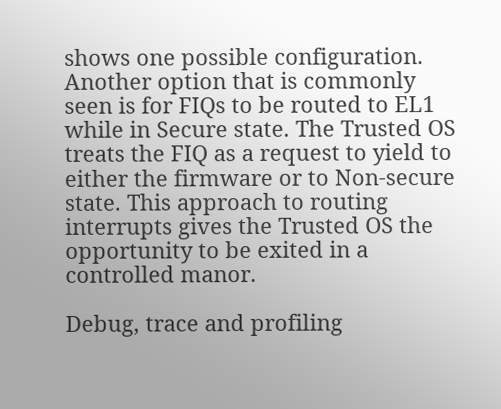shows one possible configuration. Another option that is commonly seen is for FIQs to be routed to EL1 while in Secure state. The Trusted OS treats the FIQ as a request to yield to either the firmware or to Non-secure state. This approach to routing interrupts gives the Trusted OS the opportunity to be exited in a controlled manor.

Debug, trace and profiling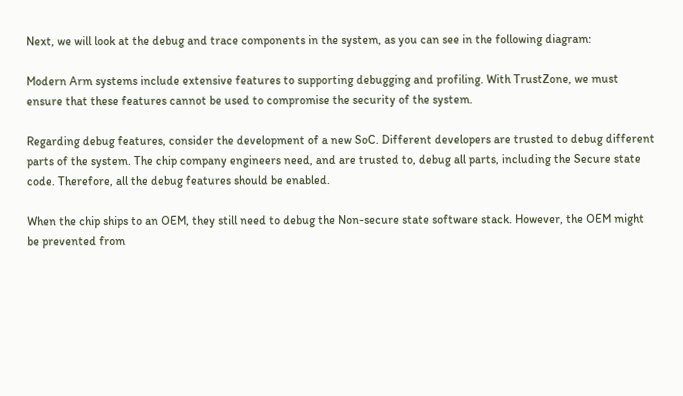Next, we will look at the debug and trace components in the system, as you can see in the following diagram:

Modern Arm systems include extensive features to supporting debugging and profiling. With TrustZone, we must ensure that these features cannot be used to compromise the security of the system.

Regarding debug features, consider the development of a new SoC. Different developers are trusted to debug different parts of the system. The chip company engineers need, and are trusted to, debug all parts, including the Secure state code. Therefore, all the debug features should be enabled.

When the chip ships to an OEM, they still need to debug the Non-secure state software stack. However, the OEM might be prevented from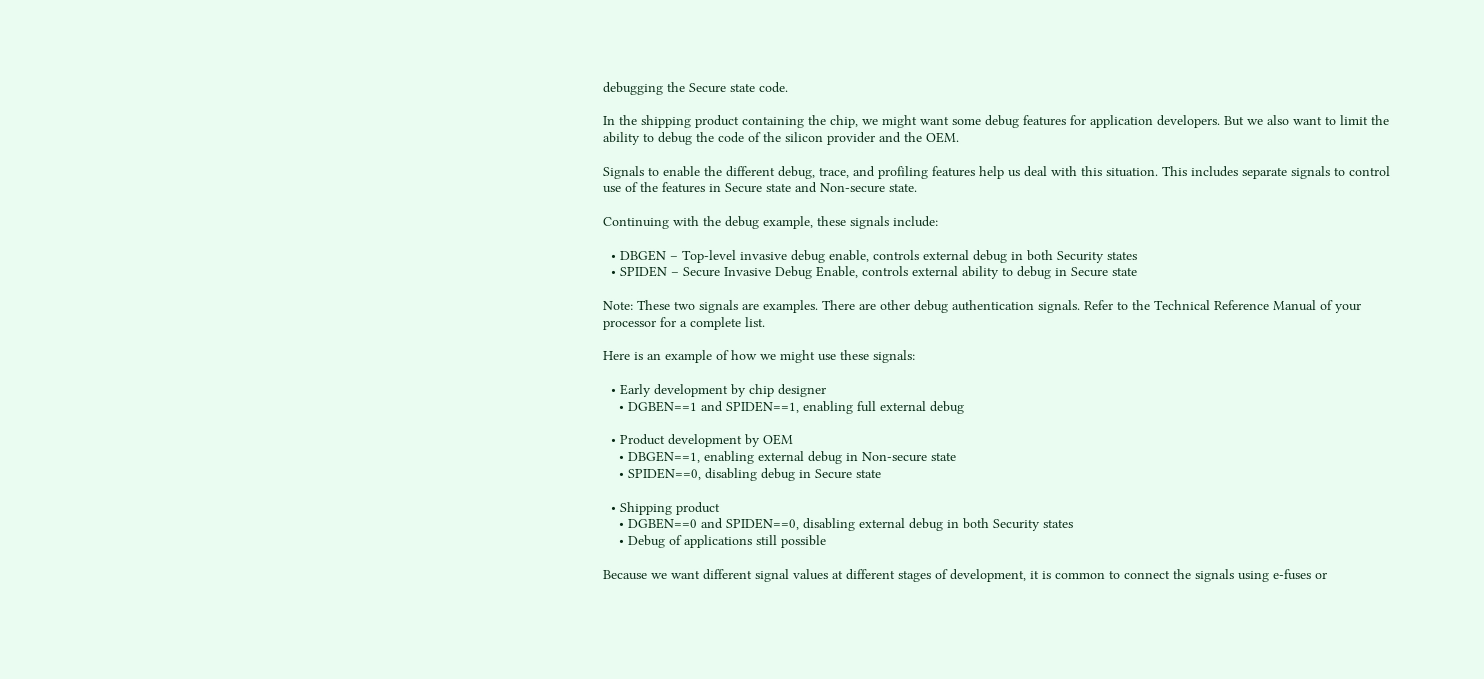debugging the Secure state code.

In the shipping product containing the chip, we might want some debug features for application developers. But we also want to limit the ability to debug the code of the silicon provider and the OEM.

Signals to enable the different debug, trace, and profiling features help us deal with this situation. This includes separate signals to control use of the features in Secure state and Non-secure state.

Continuing with the debug example, these signals include:

  • DBGEN – Top-level invasive debug enable, controls external debug in both Security states
  • SPIDEN – Secure Invasive Debug Enable, controls external ability to debug in Secure state

Note: These two signals are examples. There are other debug authentication signals. Refer to the Technical Reference Manual of your processor for a complete list.

Here is an example of how we might use these signals:

  • Early development by chip designer
    • DGBEN==1 and SPIDEN==1, enabling full external debug

  • Product development by OEM
    • DBGEN==1, enabling external debug in Non-secure state
    • SPIDEN==0, disabling debug in Secure state

  • Shipping product
    • DGBEN==0 and SPIDEN==0, disabling external debug in both Security states
    • Debug of applications still possible

Because we want different signal values at different stages of development, it is common to connect the signals using e-fuses or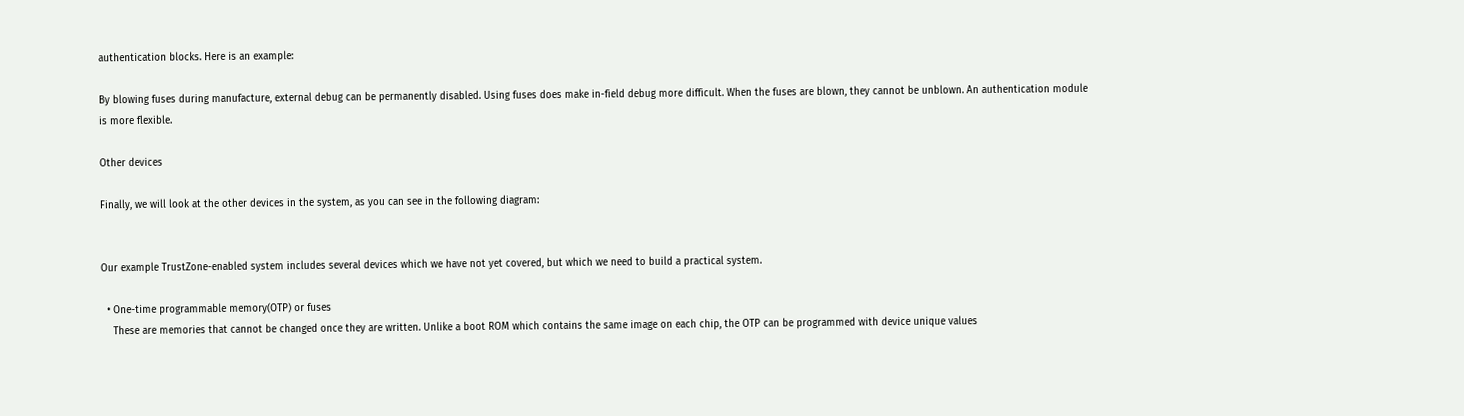authentication blocks. Here is an example:

By blowing fuses during manufacture, external debug can be permanently disabled. Using fuses does make in-field debug more difficult. When the fuses are blown, they cannot be unblown. An authentication module is more flexible.

Other devices

Finally, we will look at the other devices in the system, as you can see in the following diagram:


Our example TrustZone-enabled system includes several devices which we have not yet covered, but which we need to build a practical system.

  • One-time programmable memory(OTP) or fuses
    These are memories that cannot be changed once they are written. Unlike a boot ROM which contains the same image on each chip, the OTP can be programmed with device unique values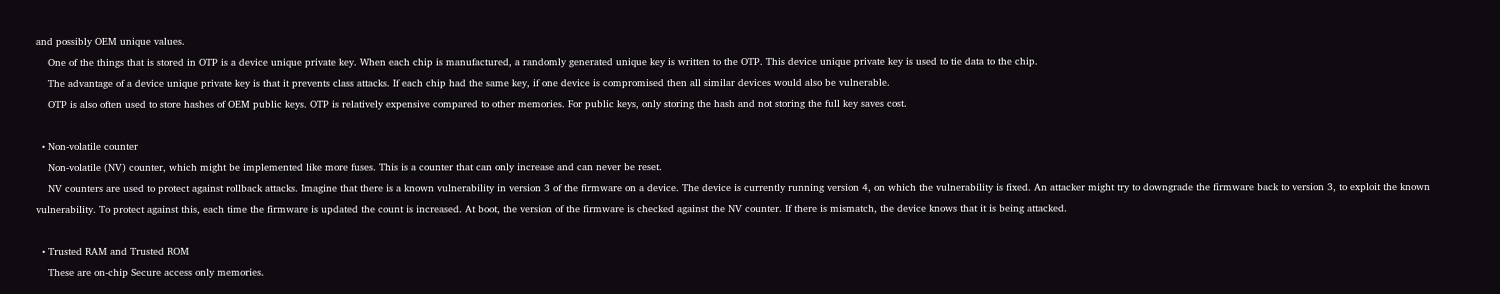and possibly OEM unique values.
    One of the things that is stored in OTP is a device unique private key. When each chip is manufactured, a randomly generated unique key is written to the OTP. This device unique private key is used to tie data to the chip.
    The advantage of a device unique private key is that it prevents class attacks. If each chip had the same key, if one device is compromised then all similar devices would also be vulnerable.
    OTP is also often used to store hashes of OEM public keys. OTP is relatively expensive compared to other memories. For public keys, only storing the hash and not storing the full key saves cost.

  • Non-volatile counter
    Non-volatile (NV) counter, which might be implemented like more fuses. This is a counter that can only increase and can never be reset.
    NV counters are used to protect against rollback attacks. Imagine that there is a known vulnerability in version 3 of the firmware on a device. The device is currently running version 4, on which the vulnerability is fixed. An attacker might try to downgrade the firmware back to version 3, to exploit the known vulnerability. To protect against this, each time the firmware is updated the count is increased. At boot, the version of the firmware is checked against the NV counter. If there is mismatch, the device knows that it is being attacked.

  • Trusted RAM and Trusted ROM
    These are on-chip Secure access only memories.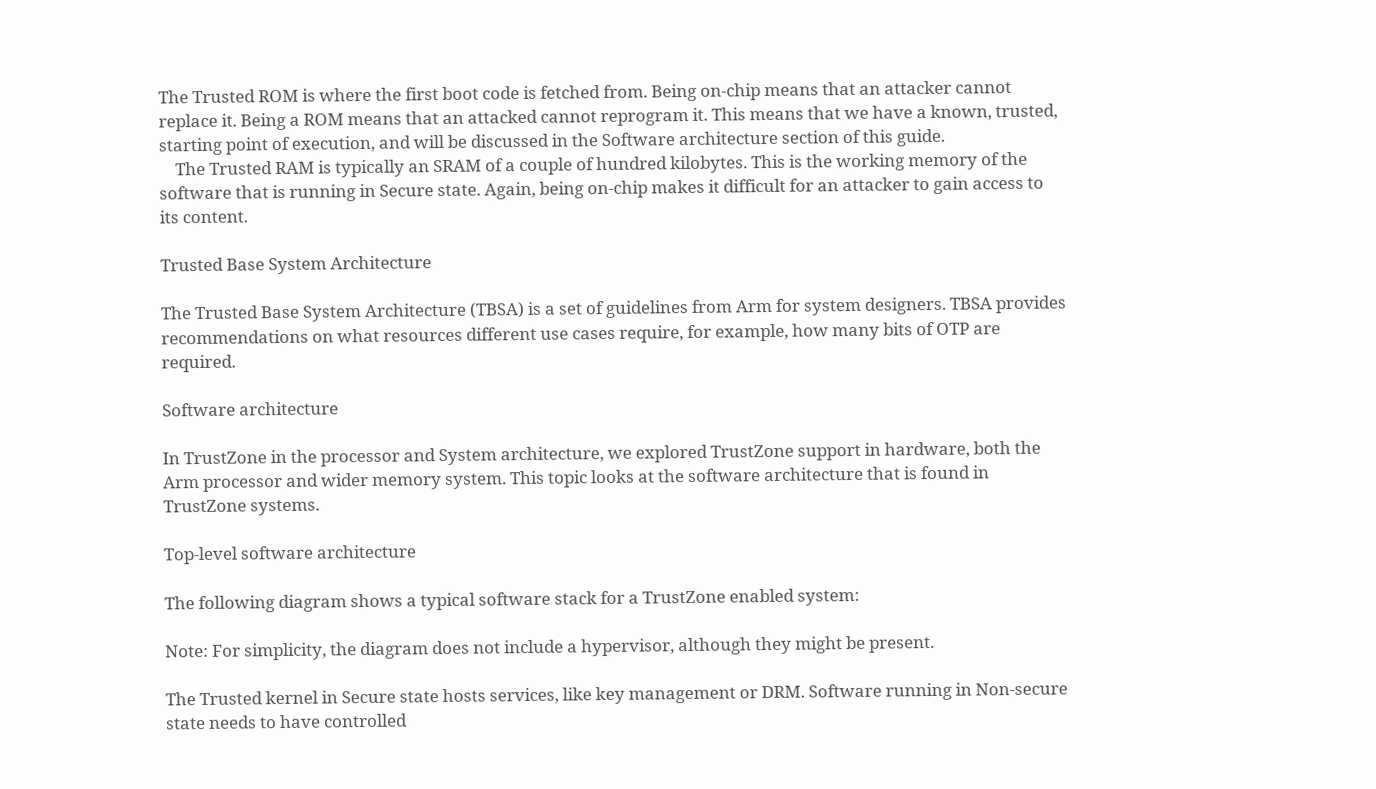The Trusted ROM is where the first boot code is fetched from. Being on-chip means that an attacker cannot replace it. Being a ROM means that an attacked cannot reprogram it. This means that we have a known, trusted, starting point of execution, and will be discussed in the Software architecture section of this guide.
    The Trusted RAM is typically an SRAM of a couple of hundred kilobytes. This is the working memory of the software that is running in Secure state. Again, being on-chip makes it difficult for an attacker to gain access to its content.

Trusted Base System Architecture

The Trusted Base System Architecture (TBSA) is a set of guidelines from Arm for system designers. TBSA provides recommendations on what resources different use cases require, for example, how many bits of OTP are required.

Software architecture

In TrustZone in the processor and System architecture, we explored TrustZone support in hardware, both the Arm processor and wider memory system. This topic looks at the software architecture that is found in TrustZone systems.

Top-level software architecture

The following diagram shows a typical software stack for a TrustZone enabled system:

Note: For simplicity, the diagram does not include a hypervisor, although they might be present.

The Trusted kernel in Secure state hosts services, like key management or DRM. Software running in Non-secure state needs to have controlled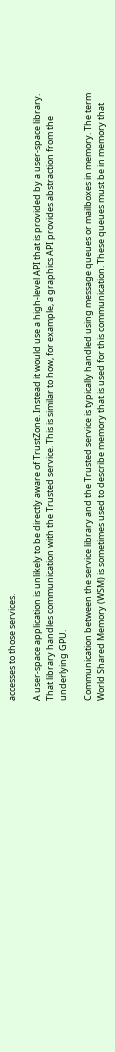accesses to those services.

A user-space application is unlikely to be directly aware of TrustZone. Instead it would use a high-level API that is provided by a user-space library. That library handles communication with the Trusted service. This is similar to how, for example, a graphics API provides abstraction from the underlying GPU.

Communication between the service library and the Trusted service is typically handled using message queues or mailboxes in memory. The term World Shared Memory (WSM) is sometimes used to describe memory that is used for this communication. These queues must be in memory that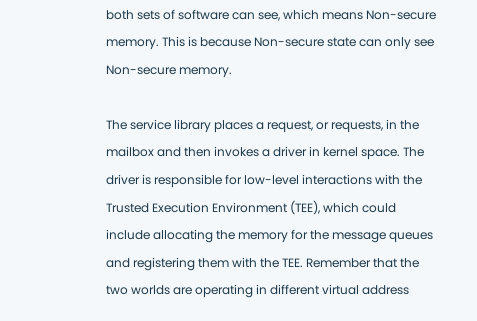both sets of software can see, which means Non-secure memory. This is because Non-secure state can only see Non-secure memory.

The service library places a request, or requests, in the mailbox and then invokes a driver in kernel space. The driver is responsible for low-level interactions with the Trusted Execution Environment (TEE), which could include allocating the memory for the message queues and registering them with the TEE. Remember that the two worlds are operating in different virtual address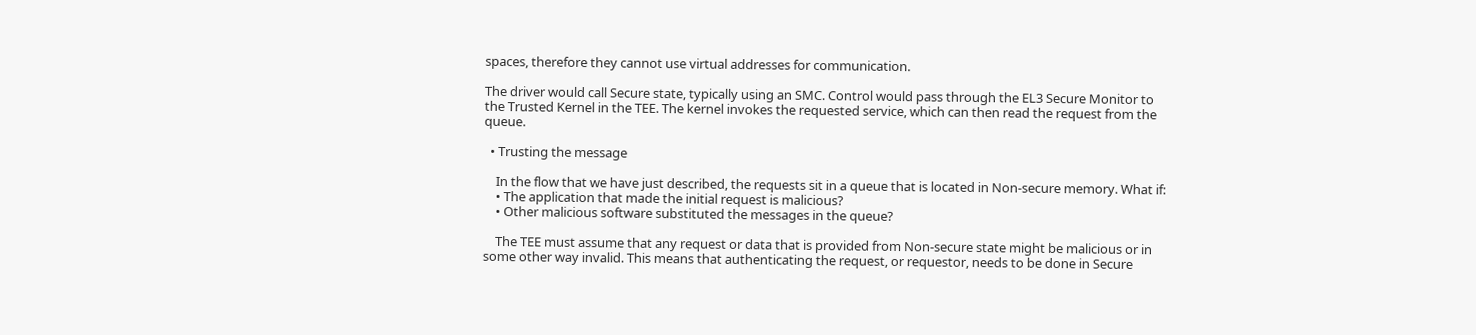spaces, therefore they cannot use virtual addresses for communication.

The driver would call Secure state, typically using an SMC. Control would pass through the EL3 Secure Monitor to the Trusted Kernel in the TEE. The kernel invokes the requested service, which can then read the request from the queue.

  • Trusting the message

    In the flow that we have just described, the requests sit in a queue that is located in Non-secure memory. What if:
    • The application that made the initial request is malicious?
    • Other malicious software substituted the messages in the queue?

    The TEE must assume that any request or data that is provided from Non-secure state might be malicious or in some other way invalid. This means that authenticating the request, or requestor, needs to be done in Secure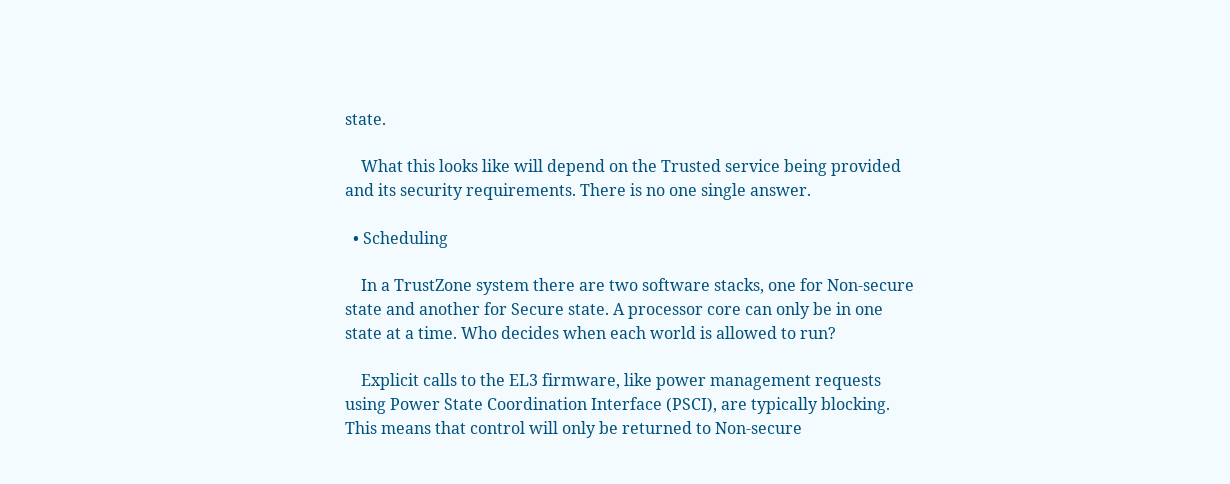state.

    What this looks like will depend on the Trusted service being provided and its security requirements. There is no one single answer.

  • Scheduling

    In a TrustZone system there are two software stacks, one for Non-secure state and another for Secure state. A processor core can only be in one state at a time. Who decides when each world is allowed to run?

    Explicit calls to the EL3 firmware, like power management requests using Power State Coordination Interface (PSCI), are typically blocking. This means that control will only be returned to Non-secure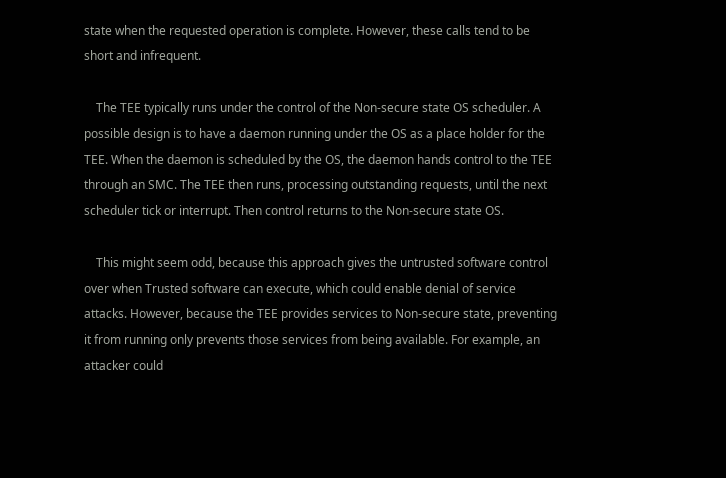state when the requested operation is complete. However, these calls tend to be short and infrequent.

    The TEE typically runs under the control of the Non-secure state OS scheduler. A possible design is to have a daemon running under the OS as a place holder for the TEE. When the daemon is scheduled by the OS, the daemon hands control to the TEE through an SMC. The TEE then runs, processing outstanding requests, until the next scheduler tick or interrupt. Then control returns to the Non-secure state OS.

    This might seem odd, because this approach gives the untrusted software control over when Trusted software can execute, which could enable denial of service attacks. However, because the TEE provides services to Non-secure state, preventing it from running only prevents those services from being available. For example, an attacker could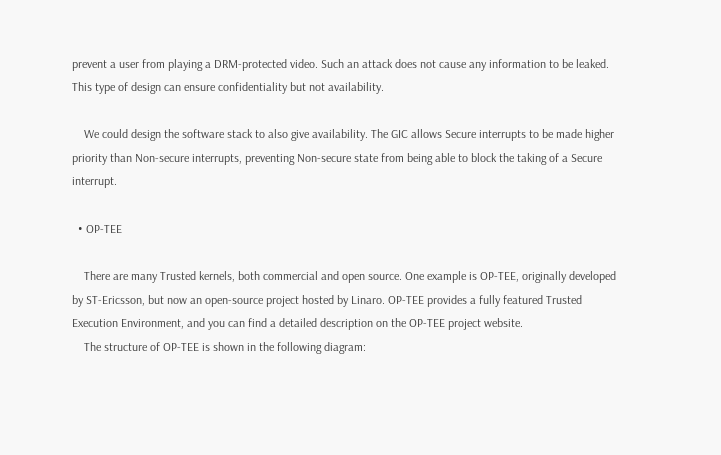prevent a user from playing a DRM-protected video. Such an attack does not cause any information to be leaked. This type of design can ensure confidentiality but not availability.

    We could design the software stack to also give availability. The GIC allows Secure interrupts to be made higher priority than Non-secure interrupts, preventing Non-secure state from being able to block the taking of a Secure interrupt.

  • OP-TEE

    There are many Trusted kernels, both commercial and open source. One example is OP-TEE, originally developed by ST-Ericsson, but now an open-source project hosted by Linaro. OP-TEE provides a fully featured Trusted Execution Environment, and you can find a detailed description on the OP-TEE project website.
    The structure of OP-TEE is shown in the following diagram: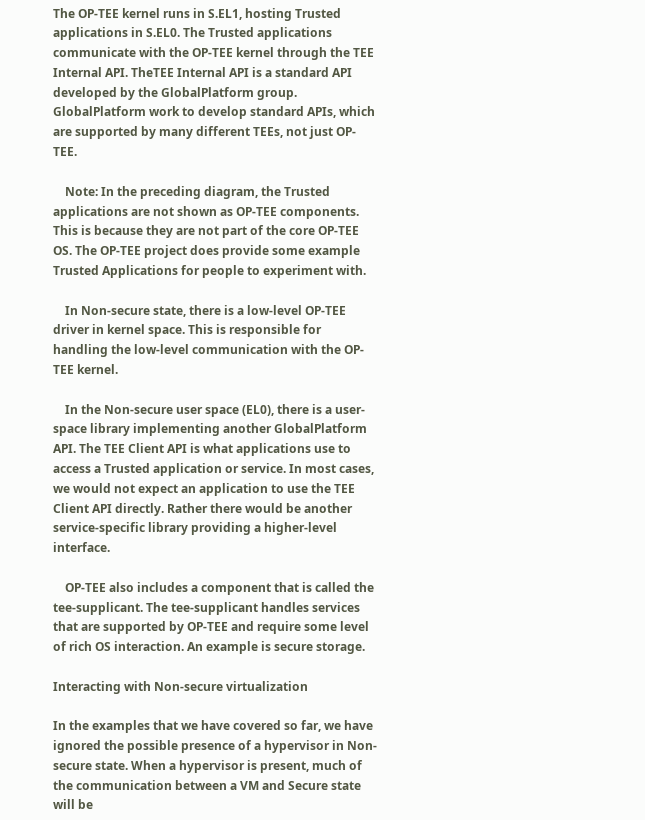The OP-TEE kernel runs in S.EL1, hosting Trusted applications in S.EL0. The Trusted applications communicate with the OP-TEE kernel through the TEE Internal API. TheTEE Internal API is a standard API developed by the GlobalPlatform group. GlobalPlatform work to develop standard APIs, which are supported by many different TEEs, not just OP-TEE.

    Note: In the preceding diagram, the Trusted applications are not shown as OP-TEE components. This is because they are not part of the core OP-TEE OS. The OP-TEE project does provide some example Trusted Applications for people to experiment with.

    In Non-secure state, there is a low-level OP-TEE driver in kernel space. This is responsible for handling the low-level communication with the OP-TEE kernel.

    In the Non-secure user space (EL0), there is a user-space library implementing another GlobalPlatform API. The TEE Client API is what applications use to access a Trusted application or service. In most cases, we would not expect an application to use the TEE Client API directly. Rather there would be another service-specific library providing a higher-level interface.

    OP-TEE also includes a component that is called the tee-supplicant. The tee-supplicant handles services that are supported by OP-TEE and require some level of rich OS interaction. An example is secure storage.

Interacting with Non-secure virtualization

In the examples that we have covered so far, we have ignored the possible presence of a hypervisor in Non-secure state. When a hypervisor is present, much of the communication between a VM and Secure state will be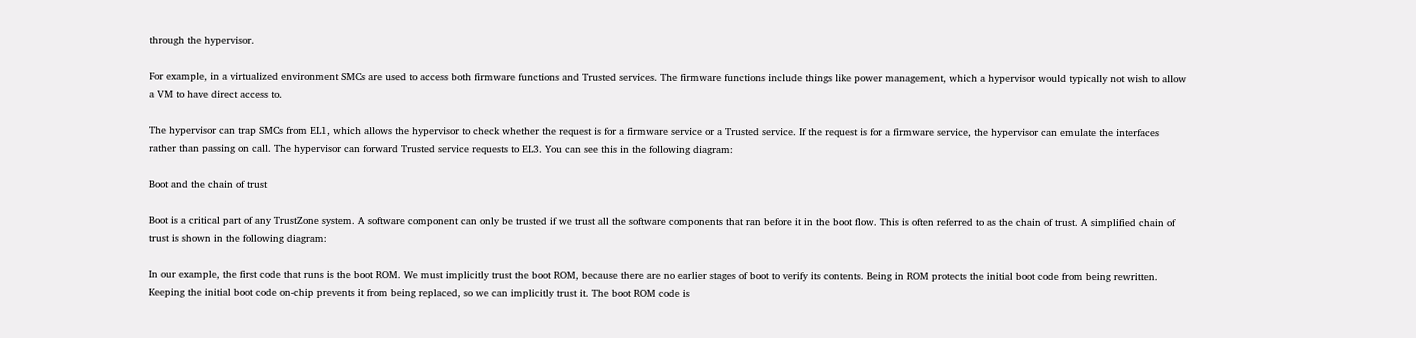through the hypervisor.

For example, in a virtualized environment SMCs are used to access both firmware functions and Trusted services. The firmware functions include things like power management, which a hypervisor would typically not wish to allow a VM to have direct access to.

The hypervisor can trap SMCs from EL1, which allows the hypervisor to check whether the request is for a firmware service or a Trusted service. If the request is for a firmware service, the hypervisor can emulate the interfaces rather than passing on call. The hypervisor can forward Trusted service requests to EL3. You can see this in the following diagram:

Boot and the chain of trust

Boot is a critical part of any TrustZone system. A software component can only be trusted if we trust all the software components that ran before it in the boot flow. This is often referred to as the chain of trust. A simplified chain of trust is shown in the following diagram:

In our example, the first code that runs is the boot ROM. We must implicitly trust the boot ROM, because there are no earlier stages of boot to verify its contents. Being in ROM protects the initial boot code from being rewritten. Keeping the initial boot code on-chip prevents it from being replaced, so we can implicitly trust it. The boot ROM code is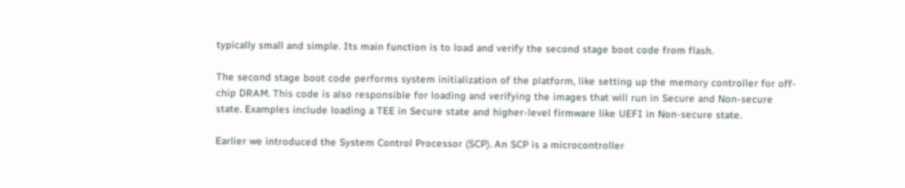typically small and simple. Its main function is to load and verify the second stage boot code from flash.

The second stage boot code performs system initialization of the platform, like setting up the memory controller for off-chip DRAM. This code is also responsible for loading and verifying the images that will run in Secure and Non-secure state. Examples include loading a TEE in Secure state and higher-level firmware like UEFI in Non-secure state.

Earlier we introduced the System Control Processor (SCP). An SCP is a microcontroller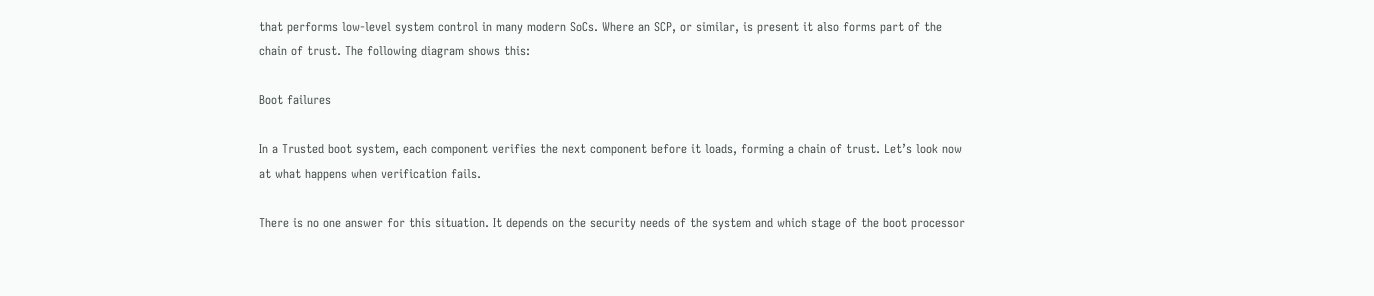that performs low-level system control in many modern SoCs. Where an SCP, or similar, is present it also forms part of the chain of trust. The following diagram shows this:

Boot failures

In a Trusted boot system, each component verifies the next component before it loads, forming a chain of trust. Let’s look now at what happens when verification fails.

There is no one answer for this situation. It depends on the security needs of the system and which stage of the boot processor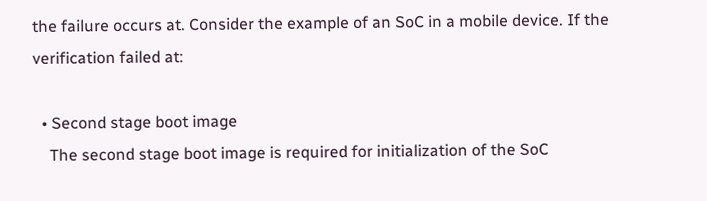the failure occurs at. Consider the example of an SoC in a mobile device. If the verification failed at:

  • Second stage boot image
    The second stage boot image is required for initialization of the SoC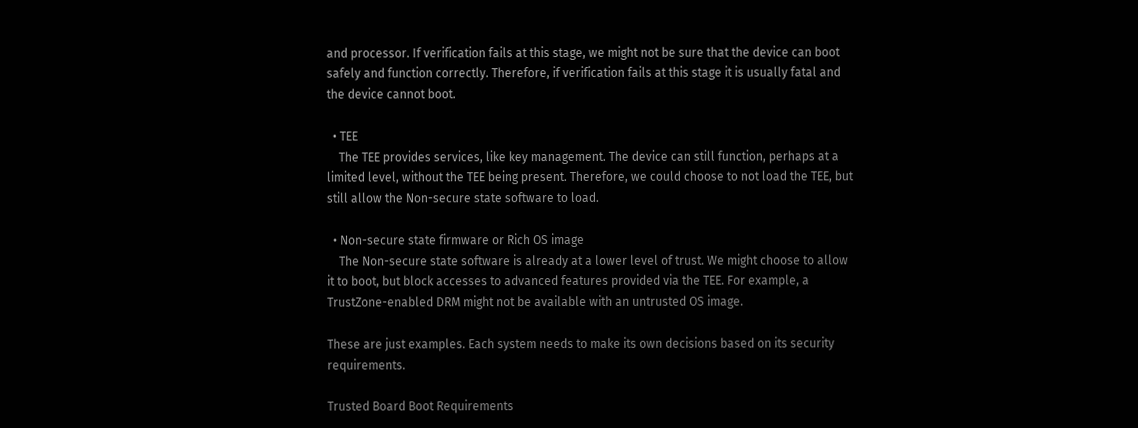and processor. If verification fails at this stage, we might not be sure that the device can boot safely and function correctly. Therefore, if verification fails at this stage it is usually fatal and the device cannot boot.

  • TEE
    The TEE provides services, like key management. The device can still function, perhaps at a limited level, without the TEE being present. Therefore, we could choose to not load the TEE, but still allow the Non-secure state software to load.

  • Non-secure state firmware or Rich OS image
    The Non-secure state software is already at a lower level of trust. We might choose to allow it to boot, but block accesses to advanced features provided via the TEE. For example, a TrustZone-enabled DRM might not be available with an untrusted OS image.

These are just examples. Each system needs to make its own decisions based on its security requirements.

Trusted Board Boot Requirements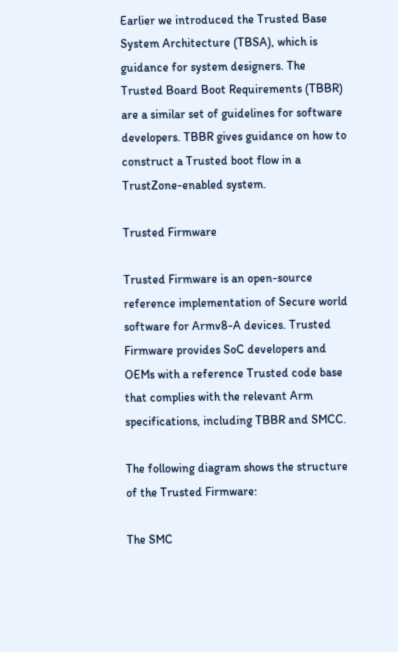Earlier we introduced the Trusted Base System Architecture (TBSA), which is guidance for system designers. The Trusted Board Boot Requirements (TBBR) are a similar set of guidelines for software developers. TBBR gives guidance on how to construct a Trusted boot flow in a TrustZone-enabled system.

Trusted Firmware

Trusted Firmware is an open-source reference implementation of Secure world software for Armv8-A devices. Trusted Firmware provides SoC developers and OEMs with a reference Trusted code base that complies with the relevant Arm specifications, including TBBR and SMCC.

The following diagram shows the structure of the Trusted Firmware:

The SMC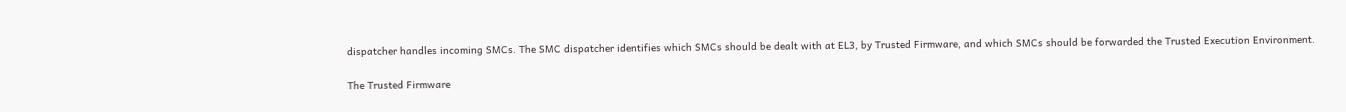dispatcher handles incoming SMCs. The SMC dispatcher identifies which SMCs should be dealt with at EL3, by Trusted Firmware, and which SMCs should be forwarded the Trusted Execution Environment.

The Trusted Firmware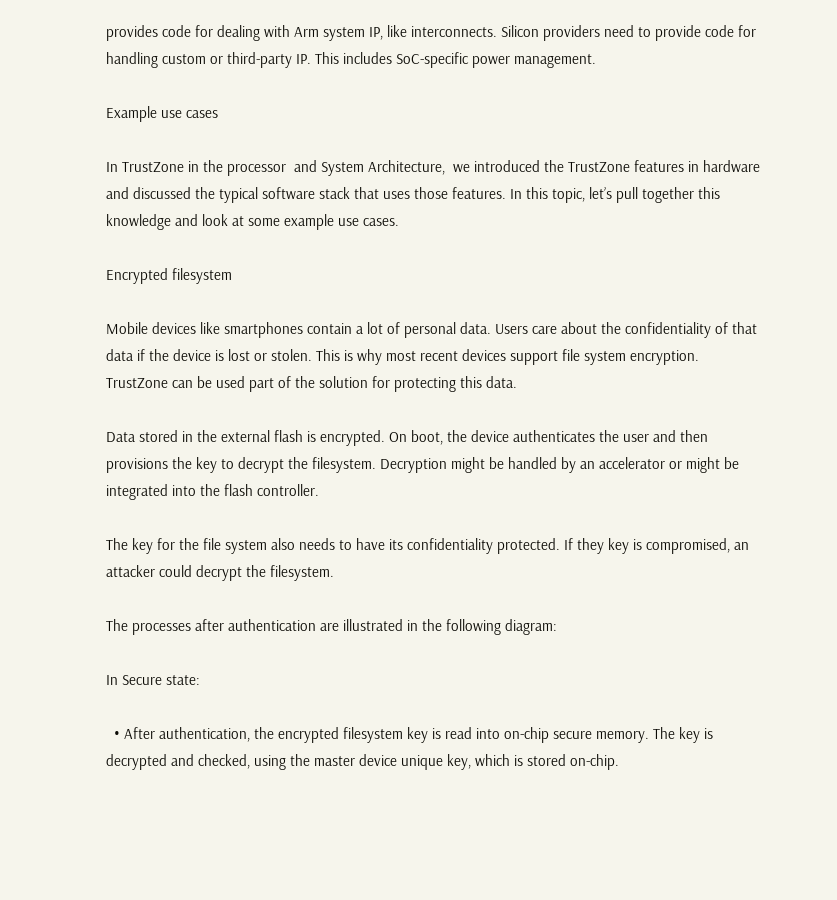provides code for dealing with Arm system IP, like interconnects. Silicon providers need to provide code for handling custom or third-party IP. This includes SoC-specific power management.

Example use cases

In TrustZone in the processor  and System Architecture,  we introduced the TrustZone features in hardware and discussed the typical software stack that uses those features. In this topic, let’s pull together this knowledge and look at some example use cases.

Encrypted filesystem

Mobile devices like smartphones contain a lot of personal data. Users care about the confidentiality of that data if the device is lost or stolen. This is why most recent devices support file system encryption. TrustZone can be used part of the solution for protecting this data.

Data stored in the external flash is encrypted. On boot, the device authenticates the user and then provisions the key to decrypt the filesystem. Decryption might be handled by an accelerator or might be integrated into the flash controller.

The key for the file system also needs to have its confidentiality protected. If they key is compromised, an attacker could decrypt the filesystem.

The processes after authentication are illustrated in the following diagram:

In Secure state:

  • After authentication, the encrypted filesystem key is read into on-chip secure memory. The key is decrypted and checked, using the master device unique key, which is stored on-chip.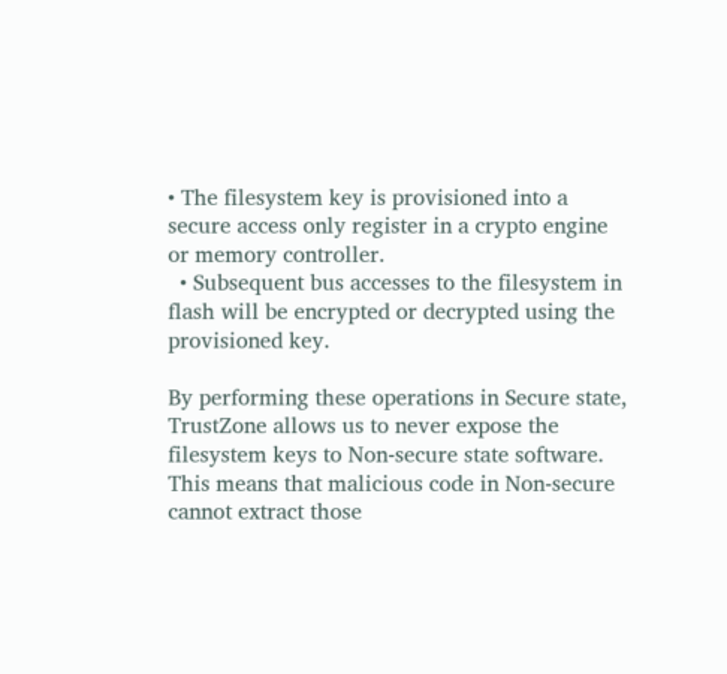• The filesystem key is provisioned into a secure access only register in a crypto engine or memory controller.
  • Subsequent bus accesses to the filesystem in flash will be encrypted or decrypted using the provisioned key.

By performing these operations in Secure state, TrustZone allows us to never expose the filesystem keys to Non-secure state software. This means that malicious code in Non-secure cannot extract those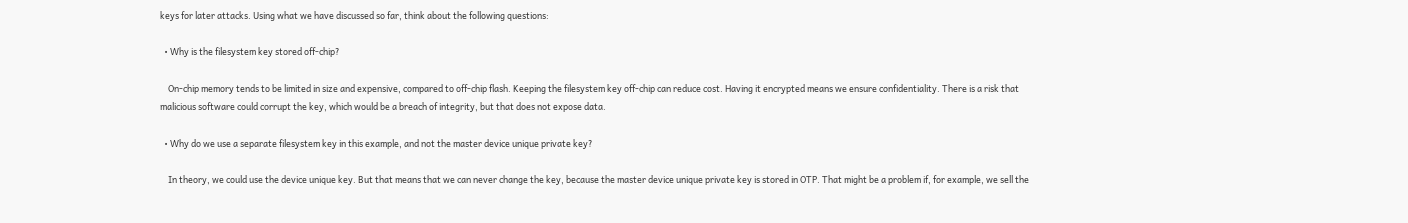keys for later attacks. Using what we have discussed so far, think about the following questions:

  • Why is the filesystem key stored off-chip?

    On-chip memory tends to be limited in size and expensive, compared to off-chip flash. Keeping the filesystem key off-chip can reduce cost. Having it encrypted means we ensure confidentiality. There is a risk that malicious software could corrupt the key, which would be a breach of integrity, but that does not expose data.

  • Why do we use a separate filesystem key in this example, and not the master device unique private key?

    In theory, we could use the device unique key. But that means that we can never change the key, because the master device unique private key is stored in OTP. That might be a problem if, for example, we sell the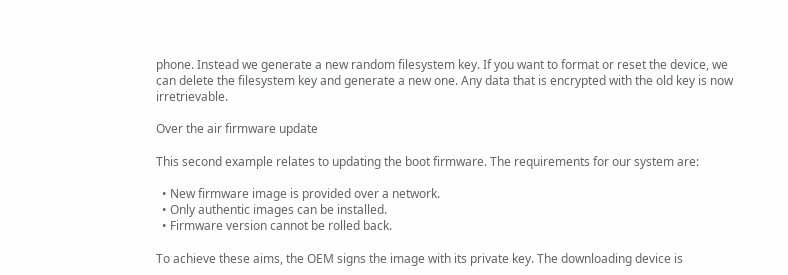phone. Instead we generate a new random filesystem key. If you want to format or reset the device, we can delete the filesystem key and generate a new one. Any data that is encrypted with the old key is now irretrievable.

Over the air firmware update

This second example relates to updating the boot firmware. The requirements for our system are:

  • New firmware image is provided over a network.
  • Only authentic images can be installed.
  • Firmware version cannot be rolled back.

To achieve these aims, the OEM signs the image with its private key. The downloading device is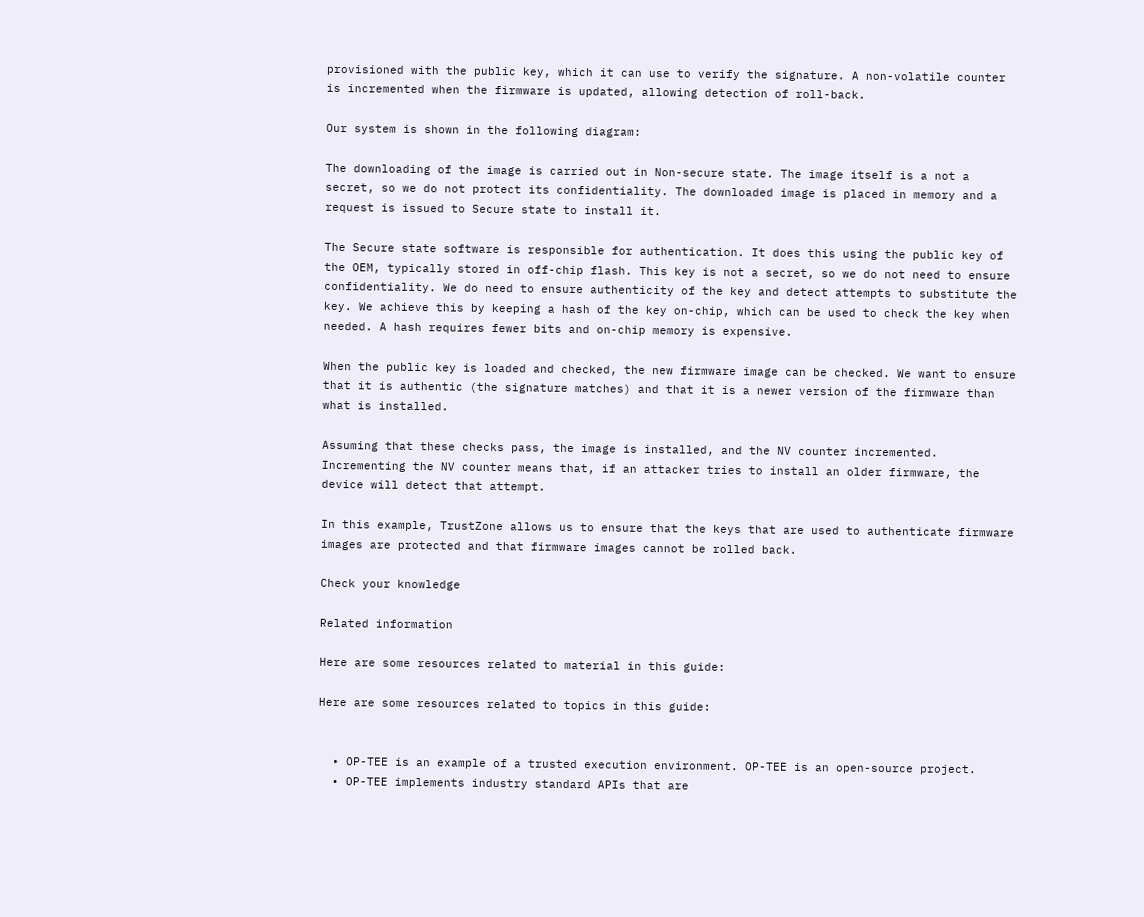provisioned with the public key, which it can use to verify the signature. A non-volatile counter is incremented when the firmware is updated, allowing detection of roll-back.

Our system is shown in the following diagram:

The downloading of the image is carried out in Non-secure state. The image itself is a not a secret, so we do not protect its confidentiality. The downloaded image is placed in memory and a request is issued to Secure state to install it.

The Secure state software is responsible for authentication. It does this using the public key of the OEM, typically stored in off-chip flash. This key is not a secret, so we do not need to ensure confidentiality. We do need to ensure authenticity of the key and detect attempts to substitute the key. We achieve this by keeping a hash of the key on-chip, which can be used to check the key when needed. A hash requires fewer bits and on-chip memory is expensive.

When the public key is loaded and checked, the new firmware image can be checked. We want to ensure that it is authentic (the signature matches) and that it is a newer version of the firmware than what is installed.

Assuming that these checks pass, the image is installed, and the NV counter incremented. Incrementing the NV counter means that, if an attacker tries to install an older firmware, the device will detect that attempt.

In this example, TrustZone allows us to ensure that the keys that are used to authenticate firmware images are protected and that firmware images cannot be rolled back.

Check your knowledge

Related information

Here are some resources related to material in this guide:

Here are some resources related to topics in this guide:


  • OP-TEE is an example of a trusted execution environment. OP-TEE is an open-source project.
  • OP-TEE implements industry standard APIs that are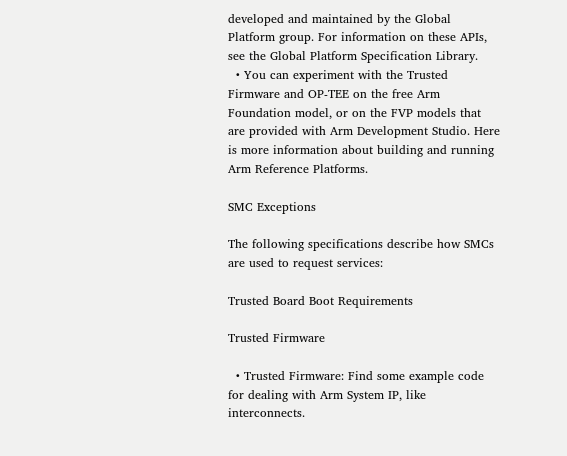developed and maintained by the Global Platform group. For information on these APIs, see the Global Platform Specification Library.
  • You can experiment with the Trusted Firmware and OP-TEE on the free Arm Foundation model, or on the FVP models that are provided with Arm Development Studio. Here is more information about building and running Arm Reference Platforms.

SMC Exceptions

The following specifications describe how SMCs are used to request services:

Trusted Board Boot Requirements

Trusted Firmware

  • Trusted Firmware: Find some example code for dealing with Arm System IP, like interconnects.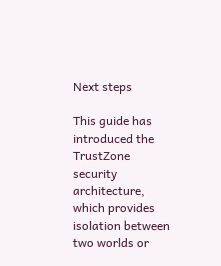Next steps

This guide has introduced the TrustZone security architecture, which provides isolation between two worlds or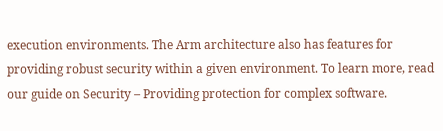execution environments. The Arm architecture also has features for providing robust security within a given environment. To learn more, read our guide on Security – Providing protection for complex software.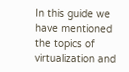In this guide we have mentioned the topics of virtualization and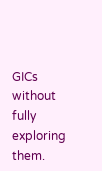GICs without fully exploring them.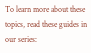To learn more about these topics, read these guides in our series: